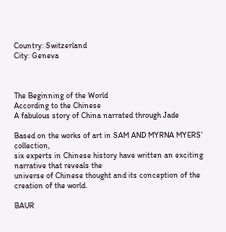Country: Switzerland
City: Geneva



The Beginning of the World
According to the Chinese
A fabulous story of China narrated through Jade

Based on the works of art in SAM AND MYRNA MYERS’ collection,
six experts in Chinese history have written an exciting narrative that reveals the
universe of Chinese thought and its conception of the creation of the world.

BAUR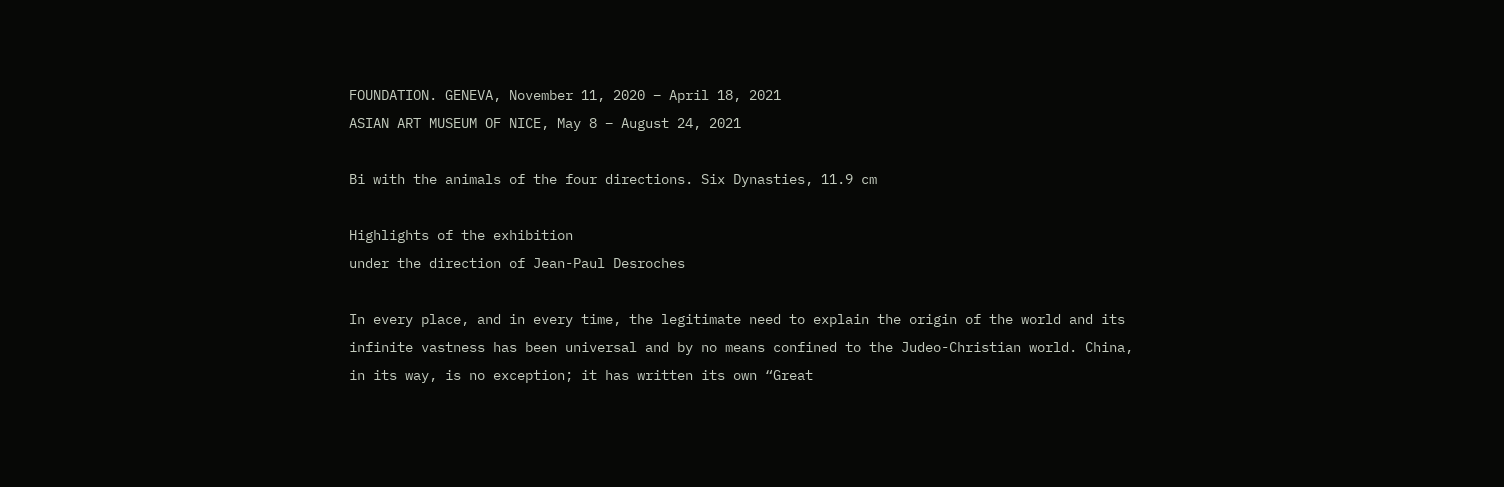FOUNDATION. GENEVA, November 11, 2020 – April 18, 2021
ASIAN ART MUSEUM OF NICE, May 8 – August 24, 2021

Bi with the animals of the four directions. Six Dynasties, 11.9 cm

Highlights of the exhibition
under the direction of Jean-Paul Desroches

In every place, and in every time, the legitimate need to explain the origin of the world and its infinite vastness has been universal and by no means confined to the Judeo-Christian world. China, in its way, is no exception; it has written its own “Great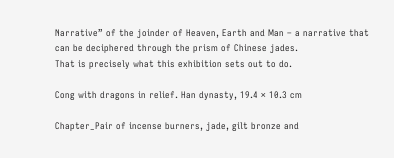Narrative” of the joinder of Heaven, Earth and Man – a narrative that can be deciphered through the prism of Chinese jades.
That is precisely what this exhibition sets out to do.

Cong with dragons in relief. Han dynasty, 19.4 × 10.3 cm

Chapter_Pair of incense burners, jade, gilt bronze and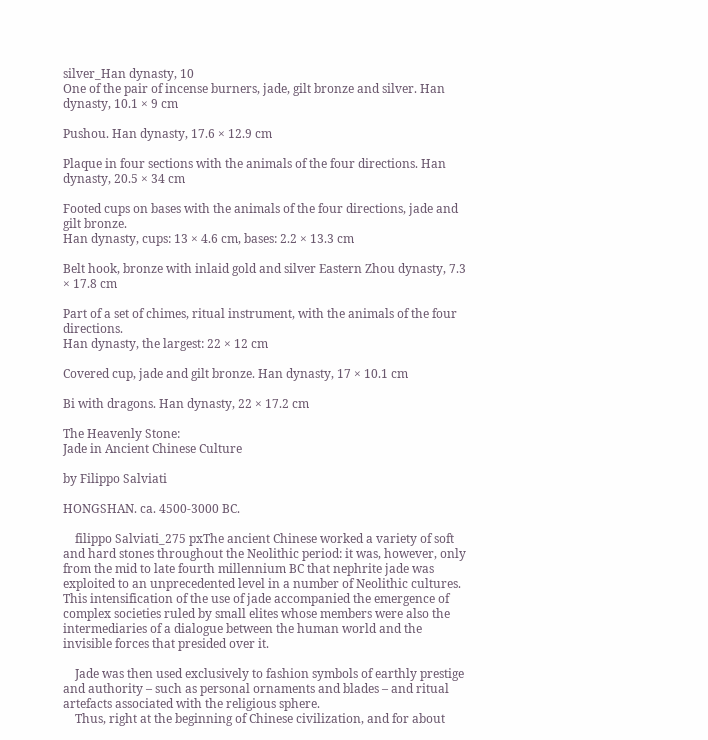silver_Han dynasty, 10
One of the pair of incense burners, jade, gilt bronze and silver. Han dynasty, 10.1 × 9 cm

Pushou. Han dynasty, 17.6 × 12.9 cm

Plaque in four sections with the animals of the four directions. Han dynasty, 20.5 × 34 cm

Footed cups on bases with the animals of the four directions, jade and gilt bronze.
Han dynasty, cups: 13 × 4.6 cm, bases: 2.2 × 13.3 cm

Belt hook, bronze with inlaid gold and silver Eastern Zhou dynasty, 7.3 × 17.8 cm

Part of a set of chimes, ritual instrument, with the animals of the four directions.
Han dynasty, the largest: 22 × 12 cm

Covered cup, jade and gilt bronze. Han dynasty, 17 × 10.1 cm

Bi with dragons. Han dynasty, 22 × 17.2 cm

The Heavenly Stone:
Jade in Ancient Chinese Culture

by Filippo Salviati

HONGSHAN. ca. 4500-3000 BC.

    filippo Salviati_275 pxThe ancient Chinese worked a variety of soft and hard stones throughout the Neolithic period: it was, however, only from the mid to late fourth millennium BC that nephrite jade was exploited to an unprecedented level in a number of Neolithic cultures. This intensification of the use of jade accompanied the emergence of complex societies ruled by small elites whose members were also the intermediaries of a dialogue between the human world and the invisible forces that presided over it.

    Jade was then used exclusively to fashion symbols of earthly prestige and authority – such as personal ornaments and blades – and ritual artefacts associated with the religious sphere.
    Thus, right at the beginning of Chinese civilization, and for about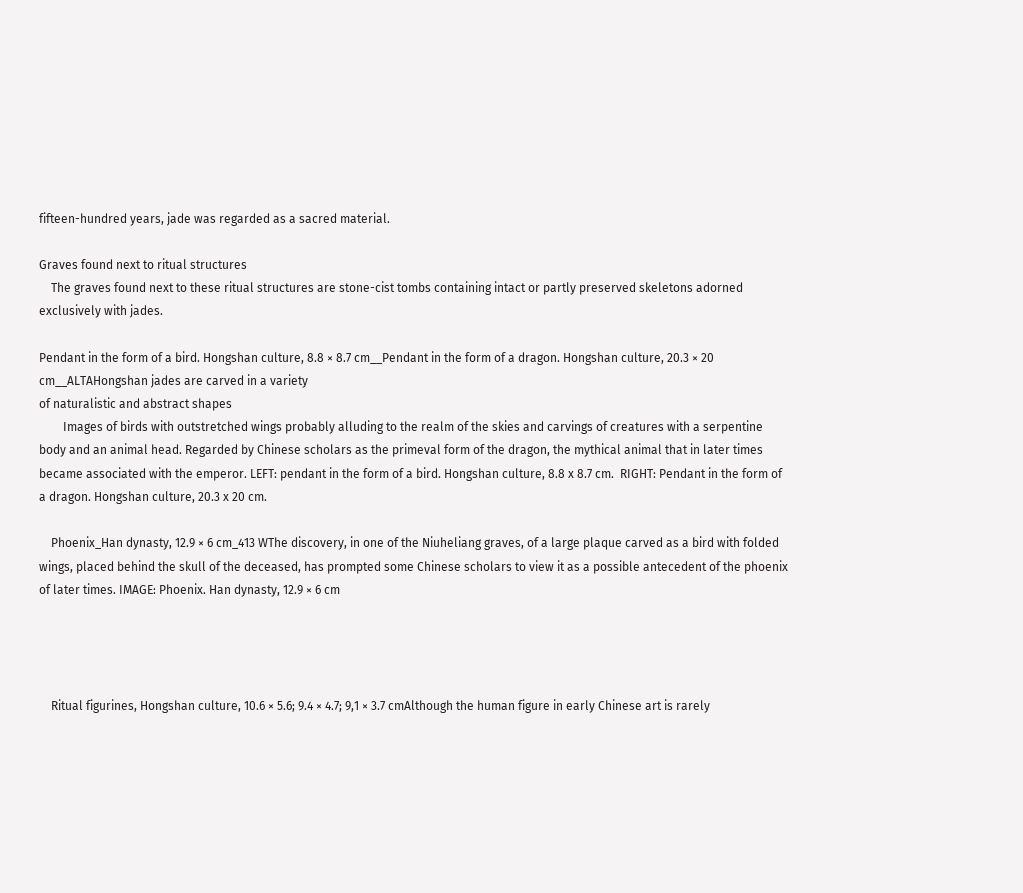fifteen-hundred years, jade was regarded as a sacred material.

Graves found next to ritual structures
    The graves found next to these ritual structures are stone-cist tombs containing intact or partly preserved skeletons adorned exclusively with jades.

Pendant in the form of a bird. Hongshan culture, 8.8 × 8.7 cm__Pendant in the form of a dragon. Hongshan culture, 20.3 × 20 cm__ALTAHongshan jades are carved in a variety
of naturalistic and abstract shapes
        Images of birds with outstretched wings probably alluding to the realm of the skies and carvings of creatures with a serpentine body and an animal head. Regarded by Chinese scholars as the primeval form of the dragon, the mythical animal that in later times became associated with the emperor. LEFT: pendant in the form of a bird. Hongshan culture, 8.8 x 8.7 cm.  RIGHT: Pendant in the form of a dragon. Hongshan culture, 20.3 x 20 cm.

    Phoenix_Han dynasty, 12.9 × 6 cm_413 WThe discovery, in one of the Niuheliang graves, of a large plaque carved as a bird with folded wings, placed behind the skull of the deceased, has prompted some Chinese scholars to view it as a possible antecedent of the phoenix of later times. IMAGE: Phoenix. Han dynasty, 12.9 × 6 cm




    Ritual figurines, Hongshan culture, 10.6 × 5.6; 9.4 × 4.7; 9,1 × 3.7 cmAlthough the human figure in early Chinese art is rarely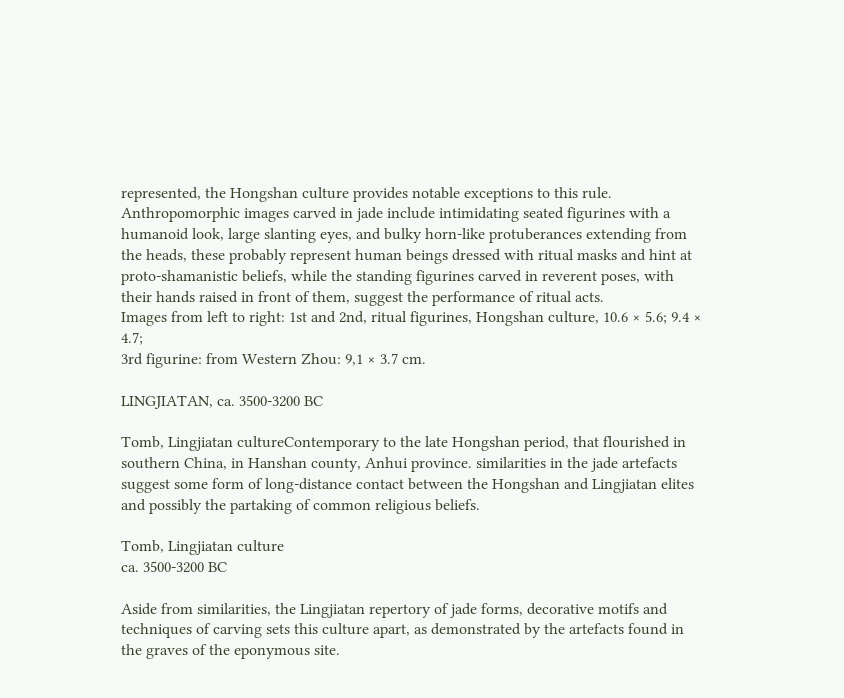represented, the Hongshan culture provides notable exceptions to this rule. Anthropomorphic images carved in jade include intimidating seated figurines with a humanoid look, large slanting eyes, and bulky horn-like protuberances extending from the heads, these probably represent human beings dressed with ritual masks and hint at proto-shamanistic beliefs, while the standing figurines carved in reverent poses, with their hands raised in front of them, suggest the performance of ritual acts.
Images from left to right: 1st and 2nd, ritual figurines, Hongshan culture, 10.6 × 5.6; 9.4 × 4.7;
3rd figurine: from Western Zhou: 9,1 × 3.7 cm.

LINGJIATAN, ca. 3500-3200 BC

Tomb, Lingjiatan cultureContemporary to the late Hongshan period, that flourished in southern China, in Hanshan county, Anhui province. similarities in the jade artefacts suggest some form of long-distance contact between the Hongshan and Lingjiatan elites and possibly the partaking of common religious beliefs.

Tomb, Lingjiatan culture
ca. 3500-3200 BC

Aside from similarities, the Lingjiatan repertory of jade forms, decorative motifs and techniques of carving sets this culture apart, as demonstrated by the artefacts found in the graves of the eponymous site.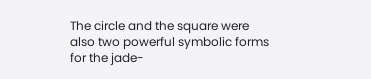The circle and the square were also two powerful symbolic forms for the jade-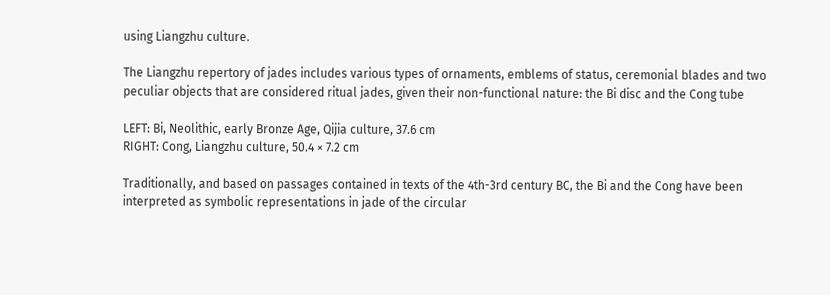using Liangzhu culture.

The Liangzhu repertory of jades includes various types of ornaments, emblems of status, ceremonial blades and two peculiar objects that are considered ritual jades, given their non-functional nature: the Bi disc and the Cong tube

LEFT: Bi, Neolithic, early Bronze Age, Qijia culture, 37.6 cm
RIGHT: Cong, Liangzhu culture, 50.4 × 7.2 cm

Traditionally, and based on passages contained in texts of the 4th-3rd century BC, the Bi and the Cong have been interpreted as symbolic representations in jade of the circular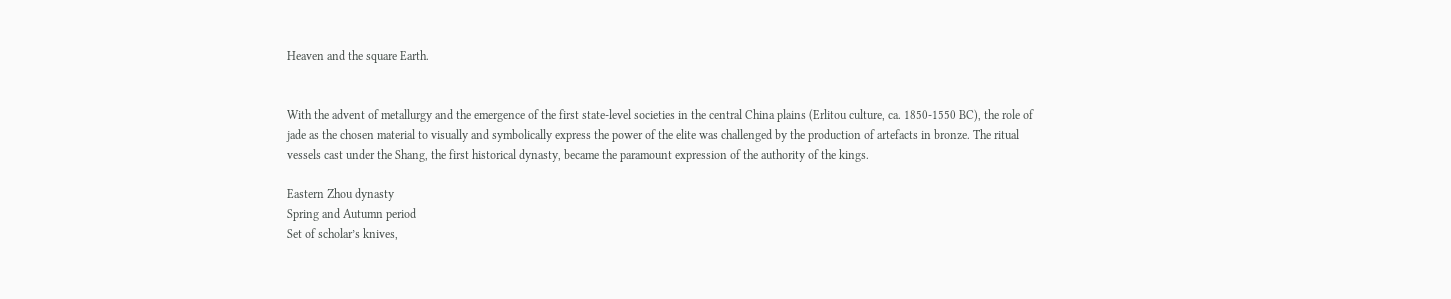Heaven and the square Earth.


With the advent of metallurgy and the emergence of the first state-level societies in the central China plains (Erlitou culture, ca. 1850-1550 BC), the role of jade as the chosen material to visually and symbolically express the power of the elite was challenged by the production of artefacts in bronze. The ritual vessels cast under the Shang, the first historical dynasty, became the paramount expression of the authority of the kings.

Eastern Zhou dynasty
Spring and Autumn period
Set of scholar’s knives,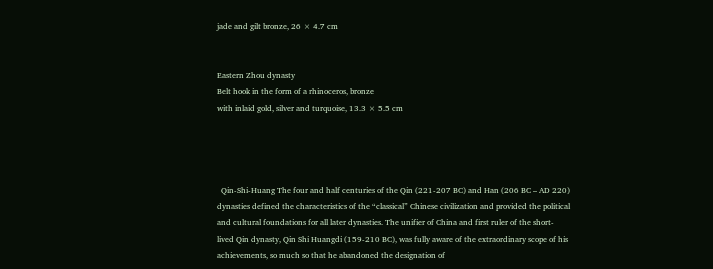jade and gilt bronze, 26 × 4.7 cm


Eastern Zhou dynasty
Belt hook in the form of a rhinoceros, bronze
with inlaid gold, silver and turquoise, 13.3 × 5.5 cm




  Qin-Shi-Huang The four and half centuries of the Qin (221-207 BC) and Han (206 BC – AD 220) dynasties defined the characteristics of the “classical” Chinese civilization and provided the political and cultural foundations for all later dynasties. The unifier of China and first ruler of the short-lived Qin dynasty, Qin Shi Huangdi (159-210 BC), was fully aware of the extraordinary scope of his achievements, so much so that he abandoned the designation of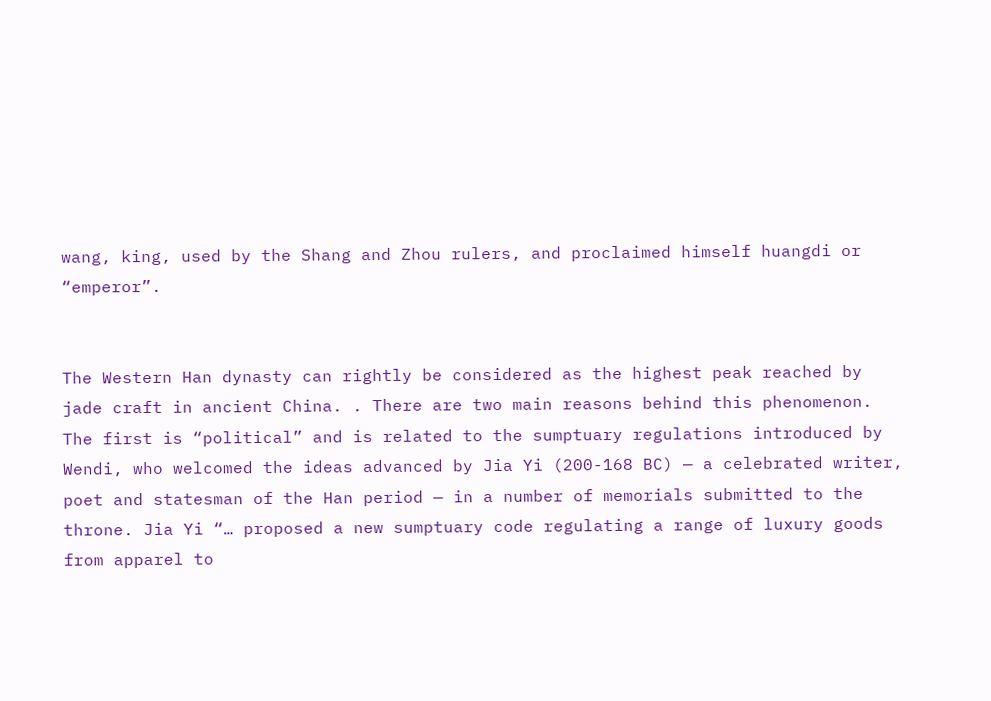wang, king, used by the Shang and Zhou rulers, and proclaimed himself huangdi or “emperor”.


The Western Han dynasty can rightly be considered as the highest peak reached by jade craft in ancient China. . There are two main reasons behind this phenomenon. The first is “political” and is related to the sumptuary regulations introduced by Wendi, who welcomed the ideas advanced by Jia Yi (200-168 BC) — a celebrated writer, poet and statesman of the Han period — in a number of memorials submitted to the throne. Jia Yi “… proposed a new sumptuary code regulating a range of luxury goods from apparel to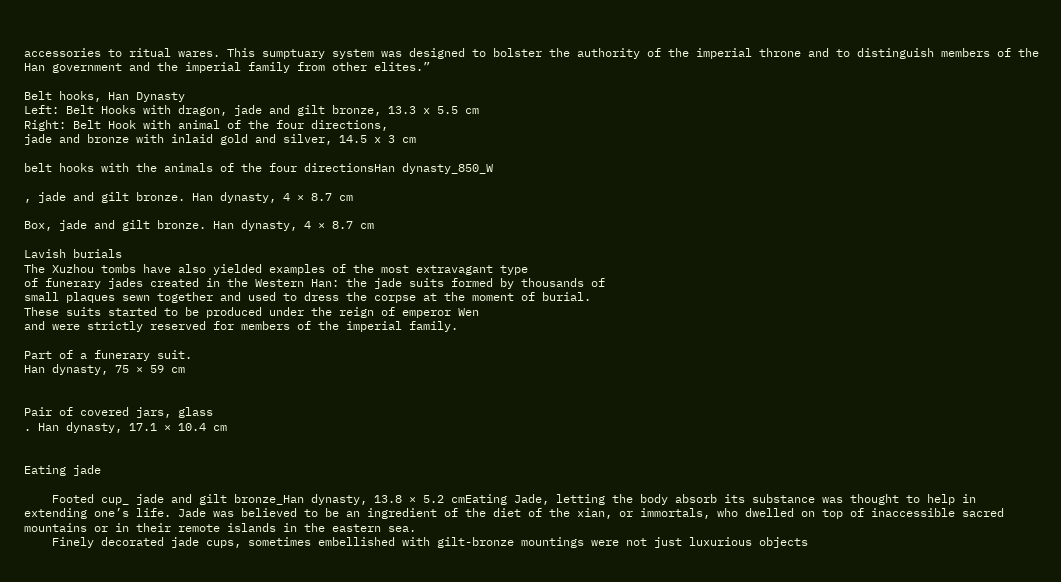accessories to ritual wares. This sumptuary system was designed to bolster the authority of the imperial throne and to distinguish members of the Han government and the imperial family from other elites.”

Belt hooks, Han Dynasty
Left: Belt Hooks with dragon, jade and gilt bronze, 13.3 x 5.5 cm
Right: Belt Hook with animal of the four directions,
jade and bronze with inlaid gold and silver, 14.5 x 3 cm

belt hooks with the animals of the four directionsHan dynasty_850_W

, jade and gilt bronze. Han dynasty, 4 × 8.7 cm

Box, jade and gilt bronze. Han dynasty, 4 × 8.7 cm

Lavish burials
The Xuzhou tombs have also yielded examples of the most extravagant type
of funerary jades created in the Western Han: the jade suits formed by thousands of
small plaques sewn together and used to dress the corpse at the moment of burial.
These suits started to be produced under the reign of emperor Wen
and were strictly reserved for members of the imperial family.

Part of a funerary suit.
Han dynasty, 75 × 59 cm


Pair of covered jars, glass
. Han dynasty, 17.1 × 10.4 cm


Eating jade

    Footed cup_ jade and gilt bronze_Han dynasty, 13.8 × 5.2 cmEating Jade, letting the body absorb its substance was thought to help in extending one’s life. Jade was believed to be an ingredient of the diet of the xian, or immortals, who dwelled on top of inaccessible sacred mountains or in their remote islands in the eastern sea.
    Finely decorated jade cups, sometimes embellished with gilt-bronze mountings were not just luxurious objects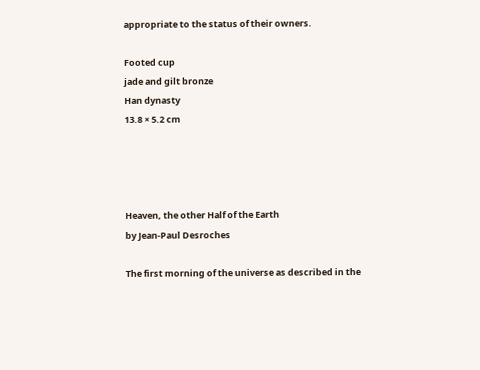appropriate to the status of their owners.

Footed cup
jade and gilt bronze
Han dynasty
13.8 × 5.2 cm




Heaven, the other Half of the Earth
by Jean-Paul Desroches

The first morning of the universe as described in the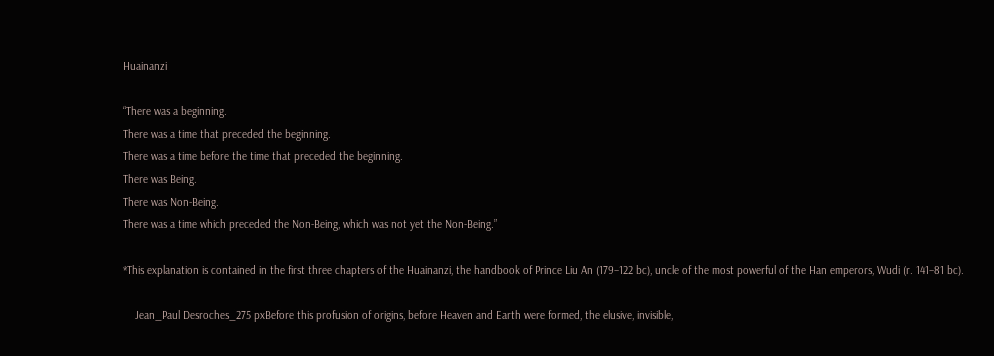Huainanzi

“There was a beginning.
There was a time that preceded the beginning.
There was a time before the time that preceded the beginning.
There was Being.
There was Non-Being.
There was a time which preceded the Non-Being, which was not yet the Non-Being.”

*This explanation is contained in the first three chapters of the Huainanzi, the handbook of Prince Liu An (179–122 bc), uncle of the most powerful of the Han emperors, Wudi (r. 141–81 bc).

    Jean_Paul Desroches_275 pxBefore this profusion of origins, before Heaven and Earth were formed, the elusive, invisible,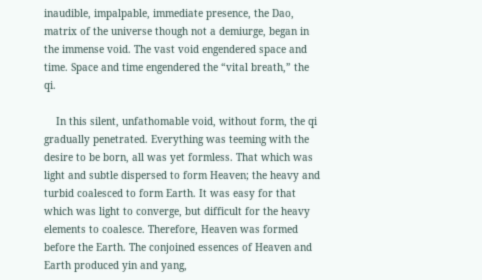inaudible, impalpable, immediate presence, the Dao, matrix of the universe though not a demiurge, began in the immense void. The vast void engendered space and time. Space and time engendered the “vital breath,” the qi.

    In this silent, unfathomable void, without form, the qi gradually penetrated. Everything was teeming with the desire to be born, all was yet formless. That which was light and subtle dispersed to form Heaven; the heavy and turbid coalesced to form Earth. It was easy for that which was light to converge, but difficult for the heavy elements to coalesce. Therefore, Heaven was formed before the Earth. The conjoined essences of Heaven and Earth produced yin and yang,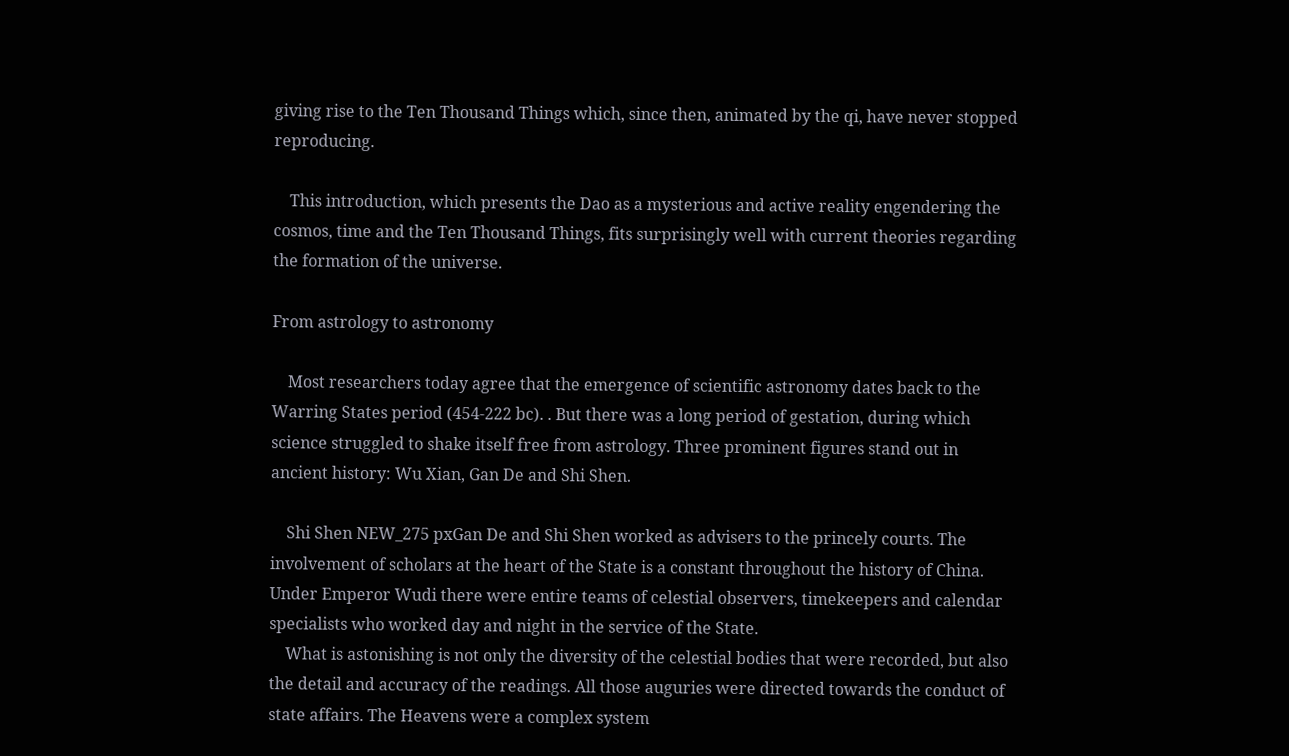giving rise to the Ten Thousand Things which, since then, animated by the qi, have never stopped reproducing.

    This introduction, which presents the Dao as a mysterious and active reality engendering the cosmos, time and the Ten Thousand Things, fits surprisingly well with current theories regarding the formation of the universe.

From astrology to astronomy

    Most researchers today agree that the emergence of scientific astronomy dates back to the Warring States period (454-222 bc). . But there was a long period of gestation, during which science struggled to shake itself free from astrology. Three prominent figures stand out in ancient history: Wu Xian, Gan De and Shi Shen.

    Shi Shen NEW_275 pxGan De and Shi Shen worked as advisers to the princely courts. The involvement of scholars at the heart of the State is a constant throughout the history of China. Under Emperor Wudi there were entire teams of celestial observers, timekeepers and calendar specialists who worked day and night in the service of the State.
    What is astonishing is not only the diversity of the celestial bodies that were recorded, but also the detail and accuracy of the readings. All those auguries were directed towards the conduct of state affairs. The Heavens were a complex system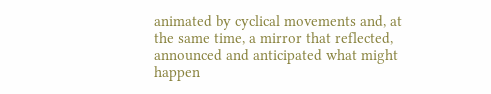animated by cyclical movements and, at the same time, a mirror that reflected, announced and anticipated what might happen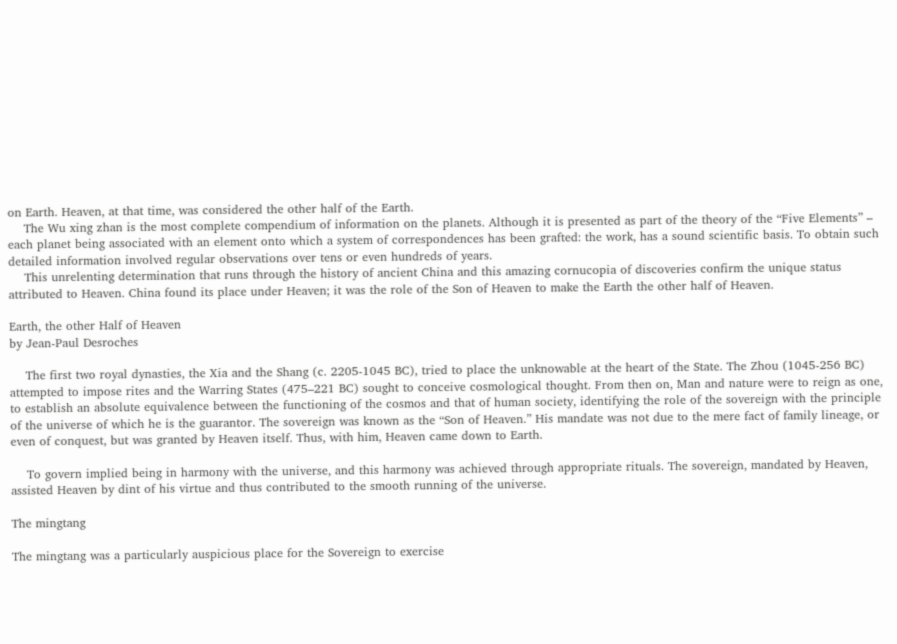on Earth. Heaven, at that time, was considered the other half of the Earth.
    The Wu xing zhan is the most complete compendium of information on the planets. Although it is presented as part of the theory of the “Five Elements” – each planet being associated with an element onto which a system of correspondences has been grafted: the work, has a sound scientific basis. To obtain such detailed information involved regular observations over tens or even hundreds of years.
    This unrelenting determination that runs through the history of ancient China and this amazing cornucopia of discoveries confirm the unique status attributed to Heaven. China found its place under Heaven; it was the role of the Son of Heaven to make the Earth the other half of Heaven.

Earth, the other Half of Heaven
by Jean-Paul Desroches

    The first two royal dynasties, the Xia and the Shang (c. 2205-1045 BC), tried to place the unknowable at the heart of the State. The Zhou (1045-256 BC) attempted to impose rites and the Warring States (475–221 BC) sought to conceive cosmological thought. From then on, Man and nature were to reign as one, to establish an absolute equivalence between the functioning of the cosmos and that of human society, identifying the role of the sovereign with the principle of the universe of which he is the guarantor. The sovereign was known as the “Son of Heaven.” His mandate was not due to the mere fact of family lineage, or even of conquest, but was granted by Heaven itself. Thus, with him, Heaven came down to Earth.

    To govern implied being in harmony with the universe, and this harmony was achieved through appropriate rituals. The sovereign, mandated by Heaven, assisted Heaven by dint of his virtue and thus contributed to the smooth running of the universe.

The mingtang

The mingtang was a particularly auspicious place for the Sovereign to exercise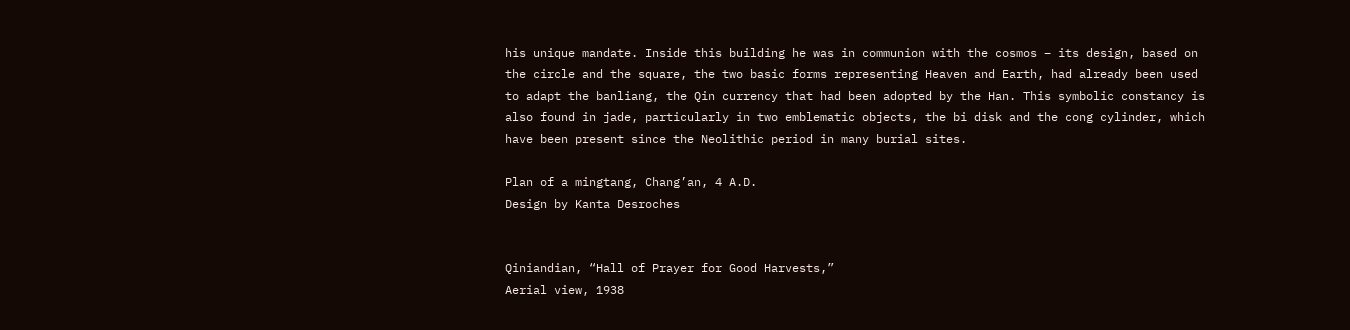his unique mandate. Inside this building he was in communion with the cosmos – its design, based on the circle and the square, the two basic forms representing Heaven and Earth, had already been used to adapt the banliang, the Qin currency that had been adopted by the Han. This symbolic constancy is also found in jade, particularly in two emblematic objects, the bi disk and the cong cylinder, which have been present since the Neolithic period in many burial sites.

Plan of a mingtang, Chang’an, 4 A.D.
Design by Kanta Desroches


Qiniandian, “Hall of Prayer for Good Harvests,”
Aerial view, 1938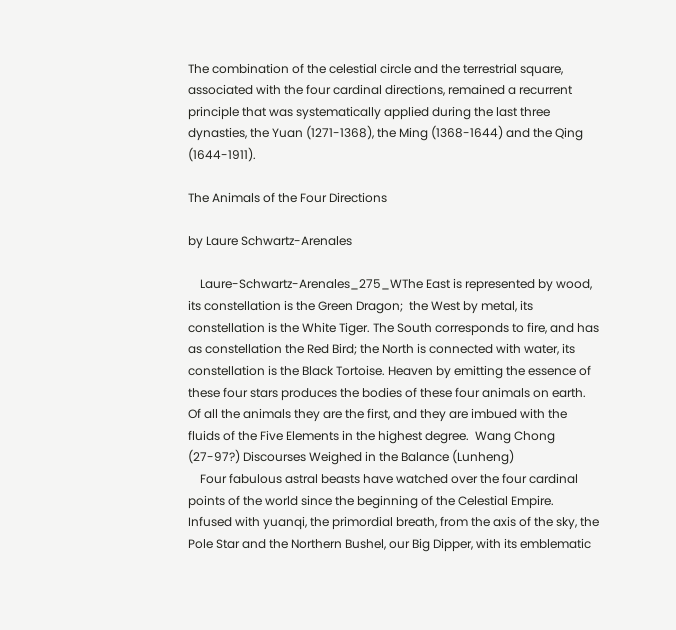The combination of the celestial circle and the terrestrial square, associated with the four cardinal directions, remained a recurrent principle that was systematically applied during the last three dynasties, the Yuan (1271-1368), the Ming (1368-1644) and the Qing (1644-1911).

The Animals of the Four Directions

by Laure Schwartz-Arenales

    Laure-Schwartz-Arenales_275_WThe East is represented by wood, its constellation is the Green Dragon;  the West by metal, its constellation is the White Tiger. The South corresponds to fire, and has as constellation the Red Bird; the North is connected with water, its constellation is the Black Tortoise. Heaven by emitting the essence of these four stars produces the bodies of these four animals on earth. Of all the animals they are the first, and they are imbued with the fluids of the Five Elements in the highest degree.  Wang Chong (27-97?) Discourses Weighed in the Balance (Lunheng)
    Four fabulous astral beasts have watched over the four cardinal points of the world since the beginning of the Celestial Empire. Infused with yuanqi, the primordial breath, from the axis of the sky, the Pole Star and the Northern Bushel, our Big Dipper, with its emblematic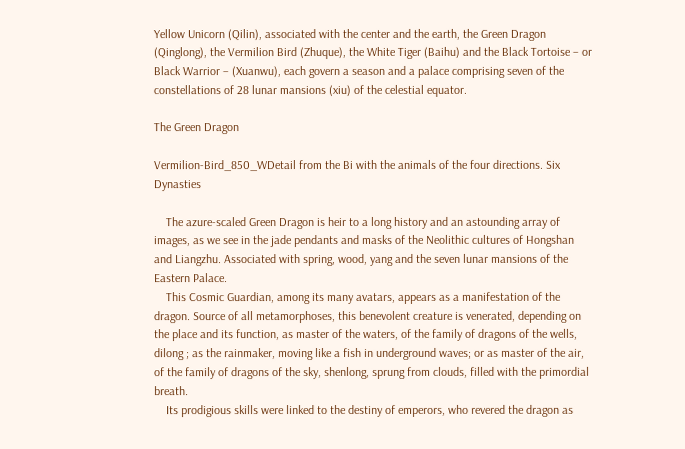Yellow Unicorn (Qilin), associated with the center and the earth, the Green Dragon (Qinglong), the Vermilion Bird (Zhuque), the White Tiger (Baihu) and the Black Tortoise – or Black Warrior – (Xuanwu), each govern a season and a palace comprising seven of the constellations of 28 lunar mansions (xiu) of the celestial equator.

The Green Dragon

Vermilion-Bird_850_WDetail from the Bi with the animals of the four directions. Six Dynasties

    The azure-scaled Green Dragon is heir to a long history and an astounding array of images, as we see in the jade pendants and masks of the Neolithic cultures of Hongshan and Liangzhu. Associated with spring, wood, yang and the seven lunar mansions of the Eastern Palace.
    This Cosmic Guardian, among its many avatars, appears as a manifestation of the dragon. Source of all metamorphoses, this benevolent creature is venerated, depending on the place and its function, as master of the waters, of the family of dragons of the wells, dilong ; as the rainmaker, moving like a fish in underground waves; or as master of the air, of the family of dragons of the sky, shenlong, sprung from clouds, filled with the primordial breath.
    Its prodigious skills were linked to the destiny of emperors, who revered the dragon as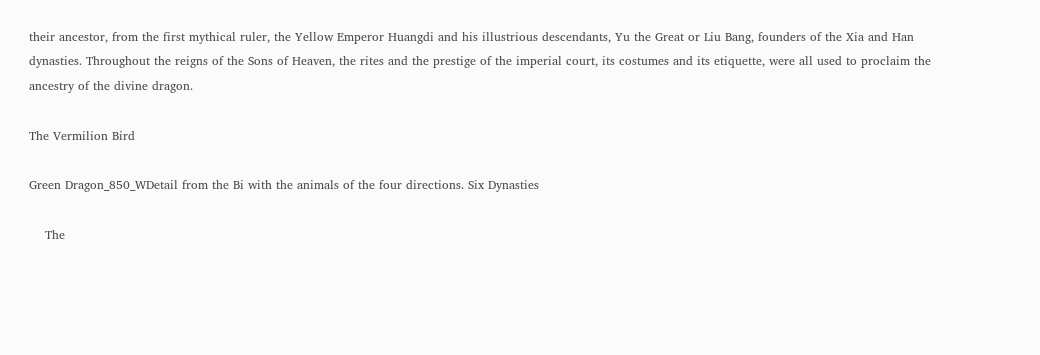their ancestor, from the first mythical ruler, the Yellow Emperor Huangdi and his illustrious descendants, Yu the Great or Liu Bang, founders of the Xia and Han dynasties. Throughout the reigns of the Sons of Heaven, the rites and the prestige of the imperial court, its costumes and its etiquette, were all used to proclaim the ancestry of the divine dragon.

The Vermilion Bird

Green Dragon_850_WDetail from the Bi with the animals of the four directions. Six Dynasties

    The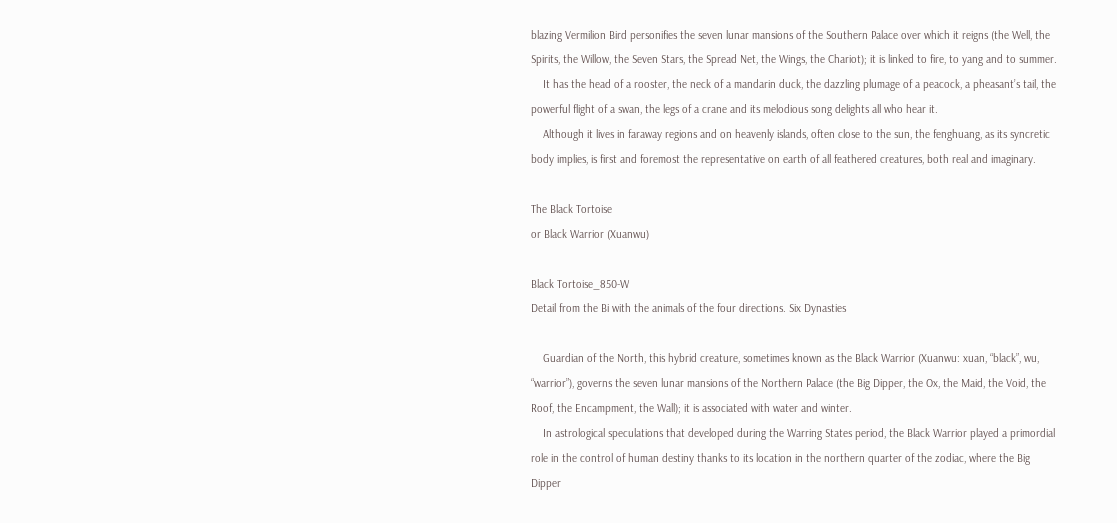blazing Vermilion Bird personifies the seven lunar mansions of the Southern Palace over which it reigns (the Well, the Spirits, the Willow, the Seven Stars, the Spread Net, the Wings, the Chariot); it is linked to fire, to yang and to summer.
    It has the head of a rooster, the neck of a mandarin duck, the dazzling plumage of a peacock, a pheasant’s tail, the powerful flight of a swan, the legs of a crane and its melodious song delights all who hear it.
    Although it lives in faraway regions and on heavenly islands, often close to the sun, the fenghuang, as its syncretic body implies, is first and foremost the representative on earth of all feathered creatures, both real and imaginary.

The Black Tortoise
or Black Warrior (Xuanwu)

Black Tortoise_850-W
Detail from the Bi with the animals of the four directions. Six Dynasties

    Guardian of the North, this hybrid creature, sometimes known as the Black Warrior (Xuanwu: xuan, “black”, wu, “warrior”), governs the seven lunar mansions of the Northern Palace (the Big Dipper, the Ox, the Maid, the Void, the Roof, the Encampment, the Wall); it is associated with water and winter.
    In astrological speculations that developed during the Warring States period, the Black Warrior played a primordial role in the control of human destiny thanks to its location in the northern quarter of the zodiac, where the Big Dipper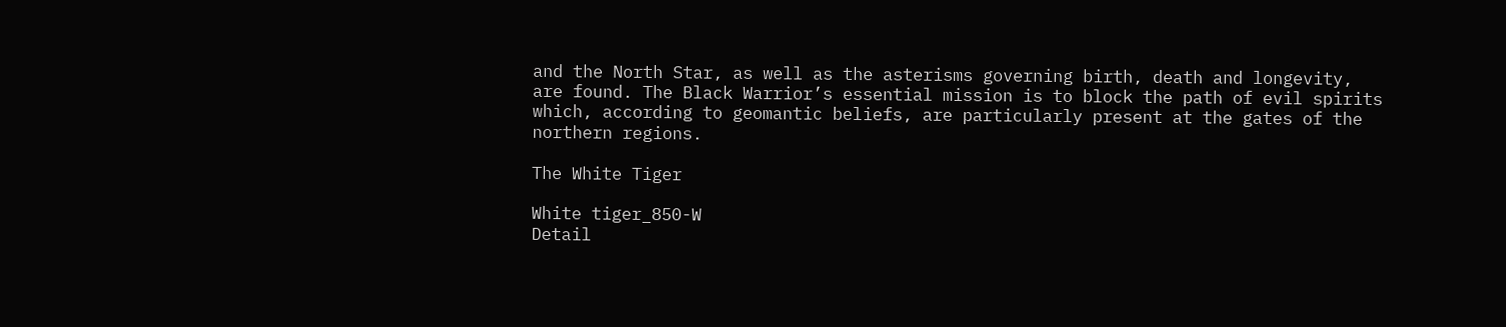and the North Star, as well as the asterisms governing birth, death and longevity, are found. The Black Warrior’s essential mission is to block the path of evil spirits which, according to geomantic beliefs, are particularly present at the gates of the northern regions.

The White Tiger

White tiger_850-W
Detail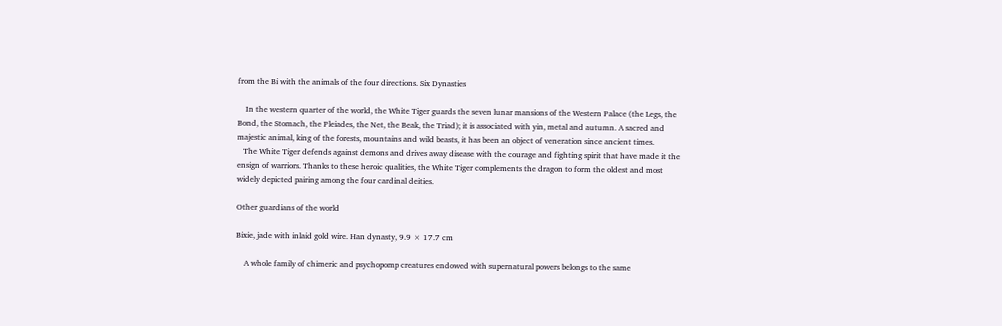from the Bi with the animals of the four directions. Six Dynasties

    In the western quarter of the world, the White Tiger guards the seven lunar mansions of the Western Palace (the Legs, the Bond, the Stomach, the Pleiades, the Net, the Beak, the Triad); it is associated with yin, metal and autumn. A sacred and majestic animal, king of the forests, mountains and wild beasts, it has been an object of veneration since ancient times.
   The White Tiger defends against demons and drives away disease with the courage and fighting spirit that have made it the ensign of warriors. Thanks to these heroic qualities, the White Tiger complements the dragon to form the oldest and most widely depicted pairing among the four cardinal deities.

Other guardians of the world

Bixie, jade with inlaid gold wire. Han dynasty, 9.9 × 17.7 cm

    A whole family of chimeric and psychopomp creatures endowed with supernatural powers belongs to the same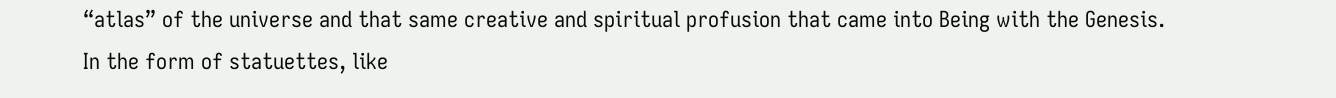“atlas” of the universe and that same creative and spiritual profusion that came into Being with the Genesis. In the form of statuettes, like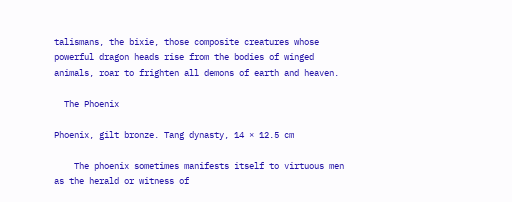talismans, the bixie, those composite creatures whose powerful dragon heads rise from the bodies of winged animals, roar to frighten all demons of earth and heaven.

  The Phoenix

Phoenix, gilt bronze. Tang dynasty, 14 × 12.5 cm

    The phoenix sometimes manifests itself to virtuous men as the herald or witness of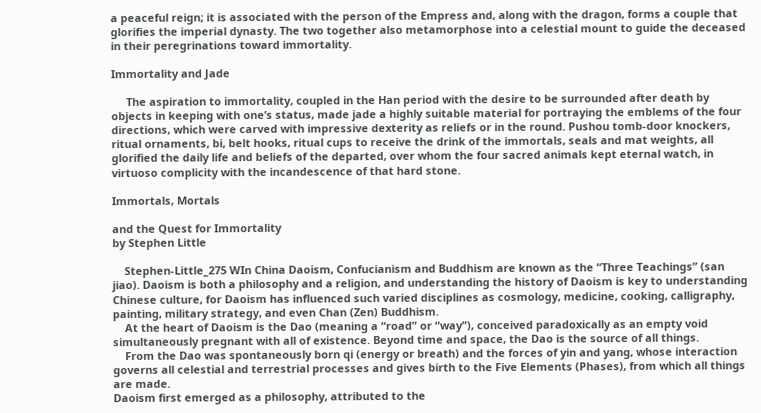a peaceful reign; it is associated with the person of the Empress and, along with the dragon, forms a couple that glorifies the imperial dynasty. The two together also metamorphose into a celestial mount to guide the deceased in their peregrinations toward immortality.

Immortality and Jade

     The aspiration to immortality, coupled in the Han period with the desire to be surrounded after death by objects in keeping with one’s status, made jade a highly suitable material for portraying the emblems of the four directions, which were carved with impressive dexterity as reliefs or in the round. Pushou tomb-door knockers, ritual ornaments, bi, belt hooks, ritual cups to receive the drink of the immortals, seals and mat weights, all glorified the daily life and beliefs of the departed, over whom the four sacred animals kept eternal watch, in virtuoso complicity with the incandescence of that hard stone.

Immortals, Mortals

and the Quest for Immortality
by Stephen Little

    Stephen-Little_275 WIn China Daoism, Confucianism and Buddhism are known as the “Three Teachings” (san jiao). Daoism is both a philosophy and a religion, and understanding the history of Daoism is key to understanding Chinese culture, for Daoism has influenced such varied disciplines as cosmology, medicine, cooking, calligraphy, painting, military strategy, and even Chan (Zen) Buddhism.
    At the heart of Daoism is the Dao (meaning a “road” or “way”), conceived paradoxically as an empty void simultaneously pregnant with all of existence. Beyond time and space, the Dao is the source of all things.
    From the Dao was spontaneously born qi (energy or breath) and the forces of yin and yang, whose interaction governs all celestial and terrestrial processes and gives birth to the Five Elements (Phases), from which all things are made.
Daoism first emerged as a philosophy, attributed to the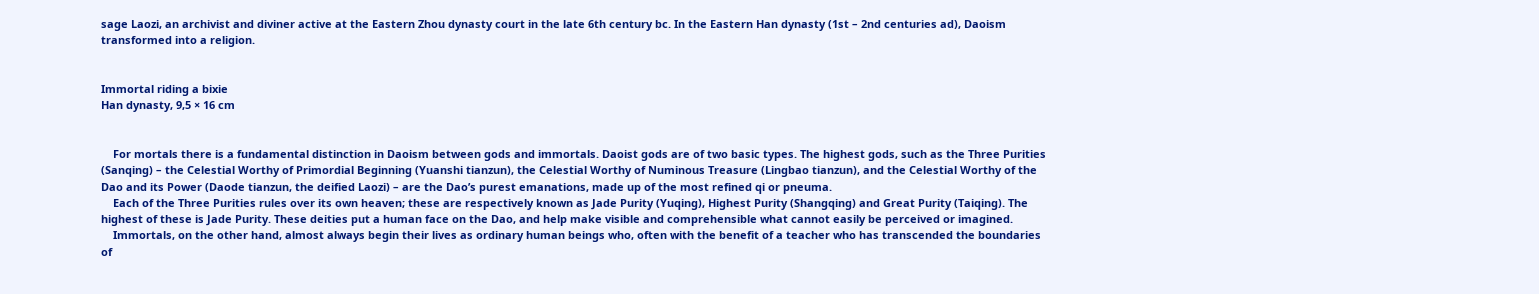sage Laozi, an archivist and diviner active at the Eastern Zhou dynasty court in the late 6th century bc. In the Eastern Han dynasty (1st – 2nd centuries ad), Daoism transformed into a religion.


Immortal riding a bixie
Han dynasty, 9,5 × 16 cm


    For mortals there is a fundamental distinction in Daoism between gods and immortals. Daoist gods are of two basic types. The highest gods, such as the Three Purities (Sanqing) – the Celestial Worthy of Primordial Beginning (Yuanshi tianzun), the Celestial Worthy of Numinous Treasure (Lingbao tianzun), and the Celestial Worthy of the Dao and its Power (Daode tianzun, the deified Laozi) – are the Dao’s purest emanations, made up of the most refined qi or pneuma.
    Each of the Three Purities rules over its own heaven; these are respectively known as Jade Purity (Yuqing), Highest Purity (Shangqing) and Great Purity (Taiqing). The highest of these is Jade Purity. These deities put a human face on the Dao, and help make visible and comprehensible what cannot easily be perceived or imagined.
    Immortals, on the other hand, almost always begin their lives as ordinary human beings who, often with the benefit of a teacher who has transcended the boundaries of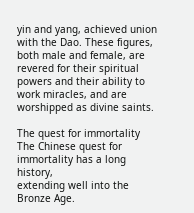yin and yang, achieved union with the Dao. These figures, both male and female, are revered for their spiritual powers and their ability to work miracles, and are worshipped as divine saints.

The quest for immortality
The Chinese quest for immortality has a long history,
extending well into the Bronze Age.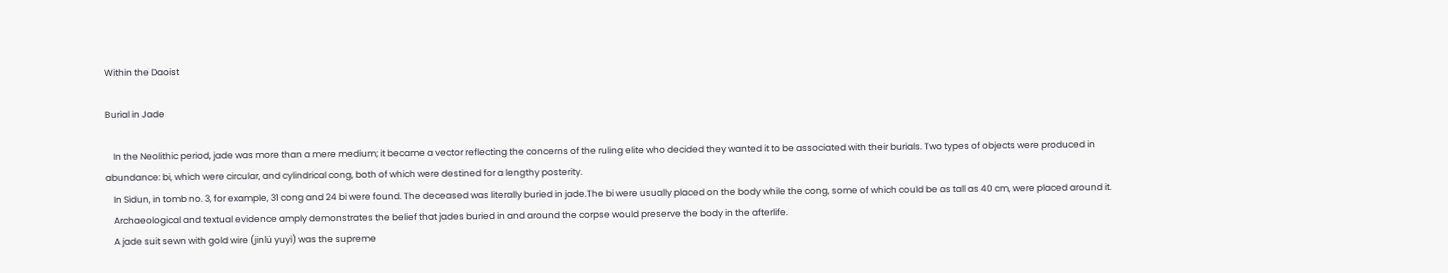Within the Daoist

Burial in Jade

    In the Neolithic period, jade was more than a mere medium; it became a vector reflecting the concerns of the ruling elite who decided they wanted it to be associated with their burials. Two types of objects were produced in abundance: bi, which were circular, and cylindrical cong, both of which were destined for a lengthy posterity.
    In Sidun, in tomb no. 3, for example, 31 cong and 24 bi were found. The deceased was literally buried in jade.The bi were usually placed on the body while the cong, some of which could be as tall as 40 cm, were placed around it.
    Archaeological and textual evidence amply demonstrates the belief that jades buried in and around the corpse would preserve the body in the afterlife.
    A jade suit sewn with gold wire (jinlü yuyi) was the supreme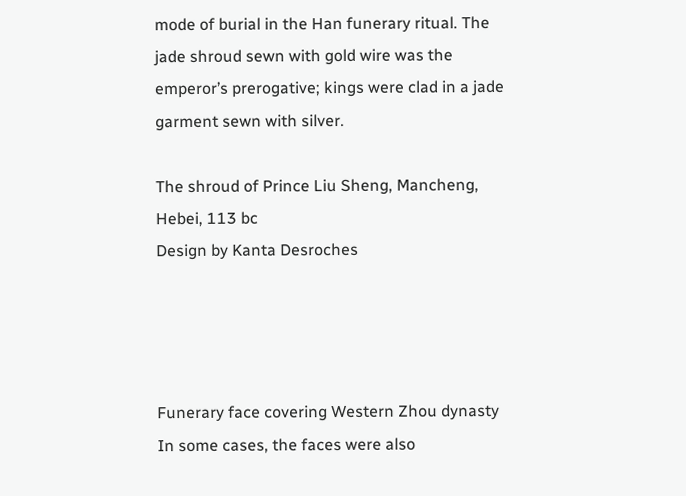mode of burial in the Han funerary ritual. The jade shroud sewn with gold wire was the emperor’s prerogative; kings were clad in a jade garment sewn with silver.

The shroud of Prince Liu Sheng, Mancheng, Hebei, 113 bc
Design by Kanta Desroches




Funerary face covering Western Zhou dynasty
In some cases, the faces were also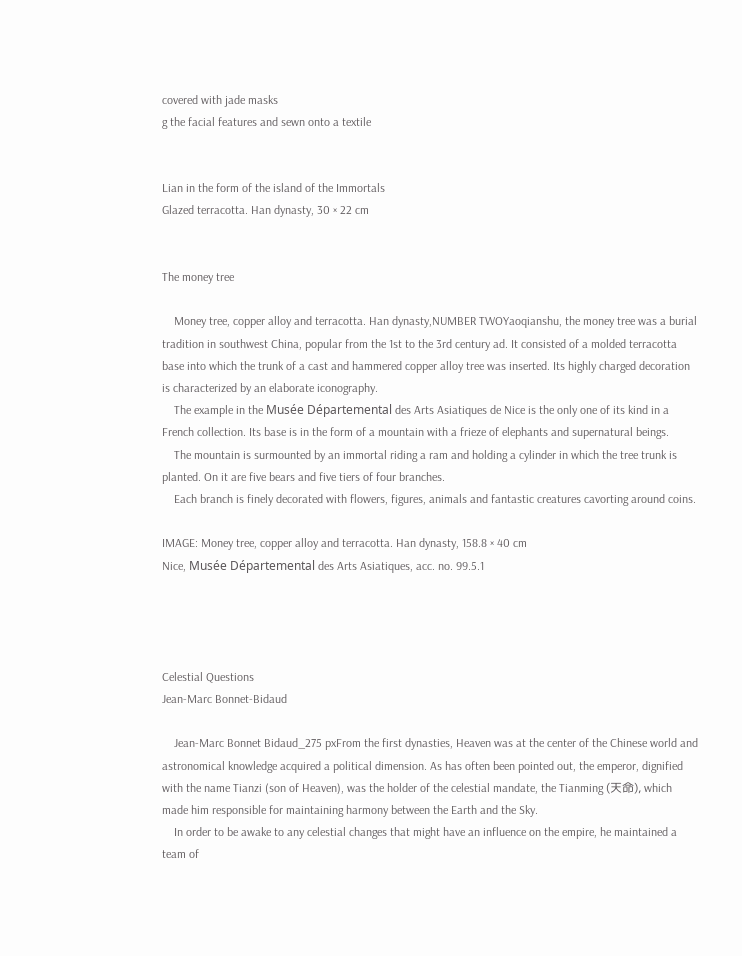covered with jade masks
g the facial features and sewn onto a textile


Lian in the form of the island of the Immortals
Glazed terracotta. Han dynasty, 30 × 22 cm


The money tree

    Money tree, copper alloy and terracotta. Han dynasty,NUMBER TWOYaoqianshu, the money tree was a burial tradition in southwest China, popular from the 1st to the 3rd century ad. It consisted of a molded terracotta base into which the trunk of a cast and hammered copper alloy tree was inserted. Its highly charged decoration is characterized by an elaborate iconography.
    The example in the Musée Départemental des Arts Asiatiques de Nice is the only one of its kind in a French collection. Its base is in the form of a mountain with a frieze of elephants and supernatural beings.
    The mountain is surmounted by an immortal riding a ram and holding a cylinder in which the tree trunk is planted. On it are five bears and five tiers of four branches.
    Each branch is finely decorated with flowers, figures, animals and fantastic creatures cavorting around coins.

IMAGE: Money tree, copper alloy and terracotta. Han dynasty, 158.8 × 40 cm
Nice, Musée Départemental des Arts Asiatiques, acc. no. 99.5.1




Celestial Questions
Jean-Marc Bonnet-Bidaud

    Jean-Marc Bonnet Bidaud_275 pxFrom the first dynasties, Heaven was at the center of the Chinese world and astronomical knowledge acquired a political dimension. As has often been pointed out, the emperor, dignified with the name Tianzi (son of Heaven), was the holder of the celestial mandate, the Tianming (天命), which made him responsible for maintaining harmony between the Earth and the Sky.
    In order to be awake to any celestial changes that might have an influence on the empire, he maintained a team of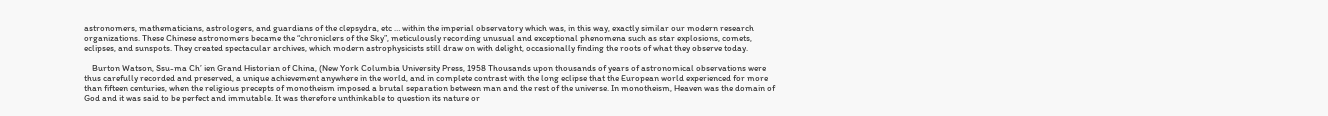astronomers, mathematicians, astrologers, and guardians of the clepsydra, etc … within the imperial observatory which was, in this way, exactly similar our modern research organizations. These Chinese astronomers became the “chroniclers of the Sky”, meticulously recording unusual and exceptional phenomena such as star explosions, comets, eclipses, and sunspots. They created spectacular archives, which modern astrophysicists still draw on with delight, occasionally finding the roots of what they observe today.

    Burton Watson, Ssu-ma Ch’ ien Grand Historian of China, (New York Columbia University Press, 1958 Thousands upon thousands of years of astronomical observations were thus carefully recorded and preserved, a unique achievement anywhere in the world, and in complete contrast with the long eclipse that the European world experienced for more than fifteen centuries, when the religious precepts of monotheism imposed a brutal separation between man and the rest of the universe. In monotheism, Heaven was the domain of God and it was said to be perfect and immutable. It was therefore unthinkable to question its nature or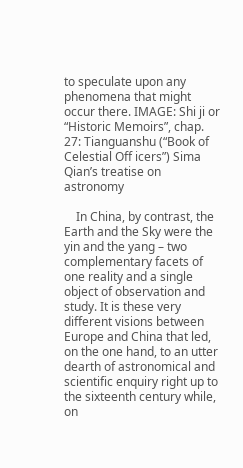to speculate upon any phenomena that might occur there. IMAGE: Shi ji or “Historic Memoirs”, chap. 27: Tianguanshu (“Book of Celestial Off icers”) Sima Qian’s treatise on astronomy

    In China, by contrast, the Earth and the Sky were the yin and the yang – two complementary facets of one reality and a single object of observation and study. It is these very different visions between Europe and China that led, on the one hand, to an utter dearth of astronomical and scientific enquiry right up to the sixteenth century while, on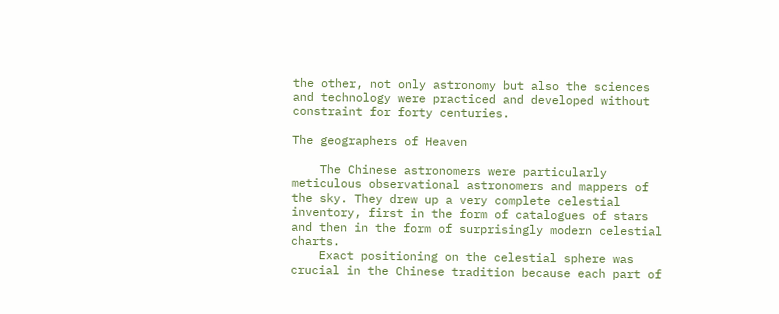the other, not only astronomy but also the sciences and technology were practiced and developed without constraint for forty centuries.

The geographers of Heaven

    The Chinese astronomers were particularly meticulous observational astronomers and mappers of the sky. They drew up a very complete celestial inventory, first in the form of catalogues of stars and then in the form of surprisingly modern celestial charts.
    Exact positioning on the celestial sphere was crucial in the Chinese tradition because each part of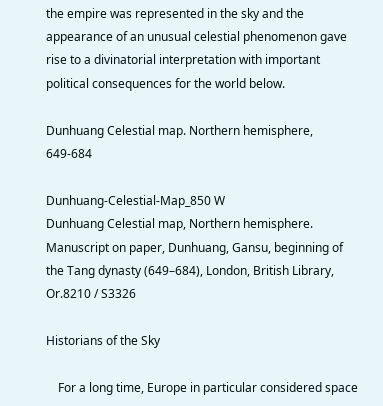the empire was represented in the sky and the appearance of an unusual celestial phenomenon gave rise to a divinatorial interpretation with important political consequences for the world below.

Dunhuang Celestial map. Northern hemisphere, 649-684

Dunhuang-Celestial-Map_850 W
Dunhuang Celestial map, Northern hemisphere. Manuscript on paper, Dunhuang, Gansu, beginning of the Tang dynasty (649–684), London, British Library, Or.8210 / S3326

Historians of the Sky

    For a long time, Europe in particular considered space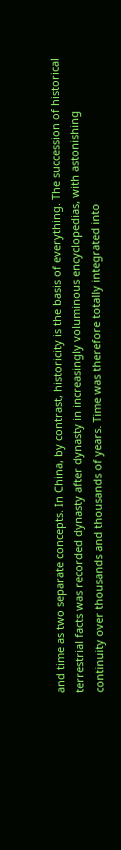and time as two separate concepts. In China, by contrast, historicity is the basis of everything. The succession of historical terrestrial facts was recorded dynasty after dynasty in increasingly voluminous encyclopedias, with astonishing continuity over thousands and thousands of years. Time was therefore totally integrated into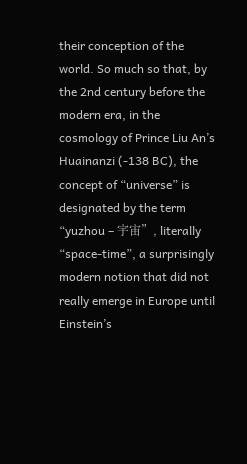their conception of the world. So much so that, by the 2nd century before the modern era, in the cosmology of Prince Liu An’s Huainanzi (-138 BC), the concept of “universe” is designated by the term “yuzhou – 宇宙”, literally “space-time”, a surprisingly modern notion that did not really emerge in Europe until Einstein’s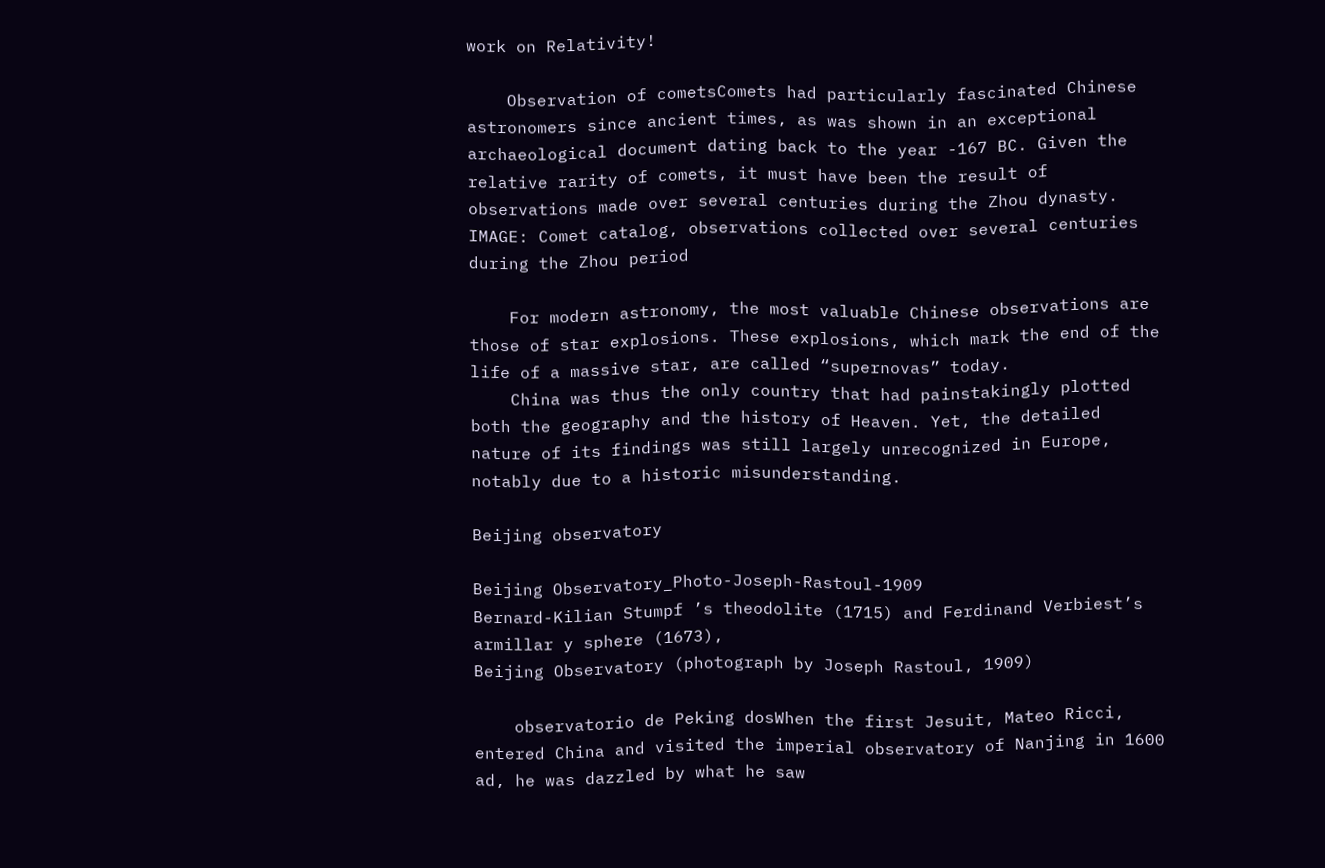work on Relativity!

    Observation of cometsComets had particularly fascinated Chinese astronomers since ancient times, as was shown in an exceptional archaeological document dating back to the year -167 BC. Given the relative rarity of comets, it must have been the result of observations made over several centuries during the Zhou dynasty. IMAGE: Comet catalog, observations collected over several centuries during the Zhou period

    For modern astronomy, the most valuable Chinese observations are those of star explosions. These explosions, which mark the end of the life of a massive star, are called “supernovas” today.
    China was thus the only country that had painstakingly plotted both the geography and the history of Heaven. Yet, the detailed nature of its findings was still largely unrecognized in Europe, notably due to a historic misunderstanding.

Beijing observatory

Beijing Observatory_Photo-Joseph-Rastoul-1909
Bernard-Kilian Stumpf ’s theodolite (1715) and Ferdinand Verbiest’s armillar y sphere (1673),
Beijing Observatory (photograph by Joseph Rastoul, 1909)

    observatorio de Peking dosWhen the first Jesuit, Mateo Ricci, entered China and visited the imperial observatory of Nanjing in 1600 ad, he was dazzled by what he saw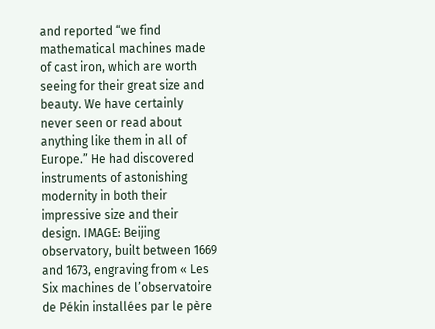and reported “we find mathematical machines made of cast iron, which are worth seeing for their great size and beauty. We have certainly never seen or read about anything like them in all of Europe.” He had discovered instruments of astonishing modernity in both their impressive size and their design. IMAGE: Beijing observatory, built between 1669 and 1673, engraving from « Les Six machines de l’observatoire de Pékin installées par le père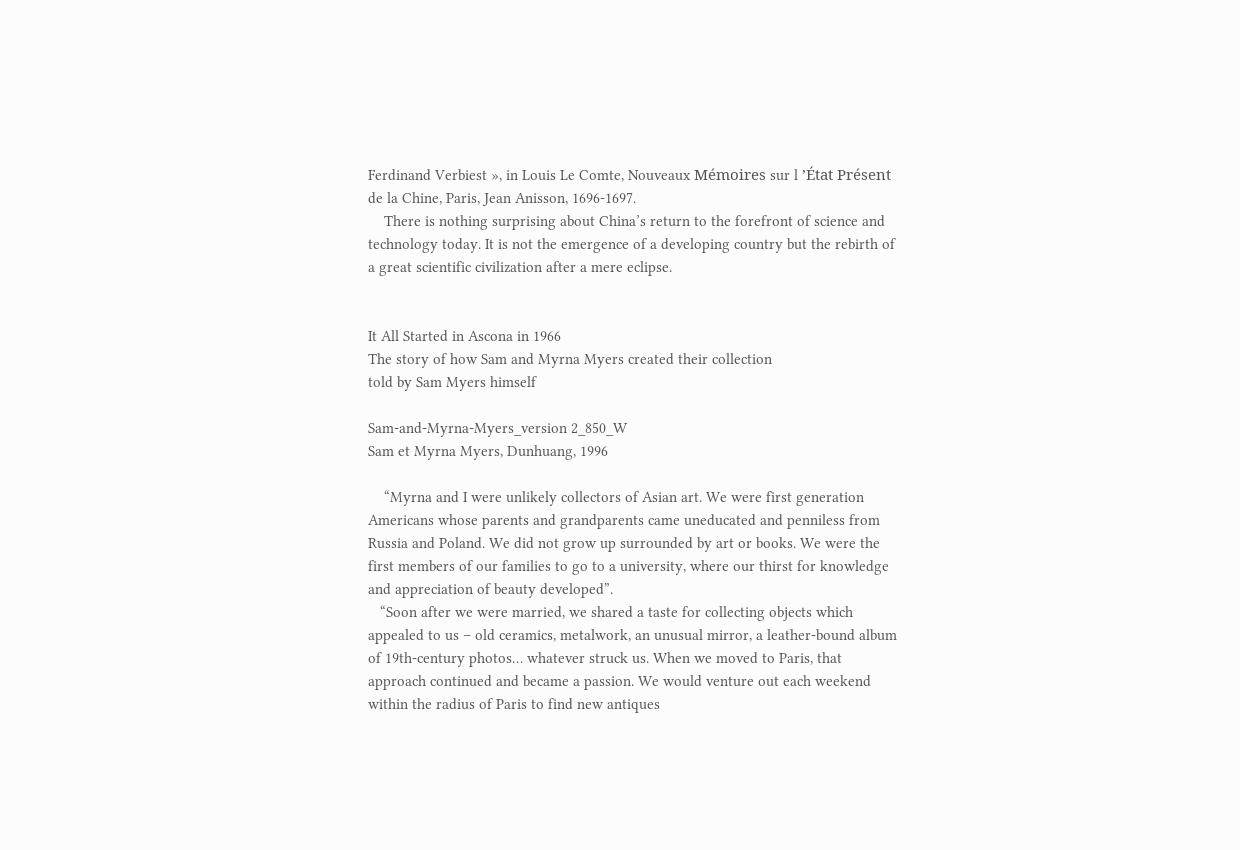Ferdinand Verbiest », in Louis Le Comte, Nouveaux Mémoires sur l ’État Présent de la Chine, Paris, Jean Anisson, 1696-1697.
    There is nothing surprising about China’s return to the forefront of science and technology today. It is not the emergence of a developing country but the rebirth of a great scientific civilization after a mere eclipse.


It All Started in Ascona in 1966
The story of how Sam and Myrna Myers created their collection
told by Sam Myers himself

Sam-and-Myrna-Myers_version 2_850_W
Sam et Myrna Myers, Dunhuang, 1996

    “Myrna and I were unlikely collectors of Asian art. We were first generation Americans whose parents and grandparents came uneducated and penniless from Russia and Poland. We did not grow up surrounded by art or books. We were the first members of our families to go to a university, where our thirst for knowledge and appreciation of beauty developed”.
   “Soon after we were married, we shared a taste for collecting objects which appealed to us – old ceramics, metalwork, an unusual mirror, a leather-bound album of 19th-century photos… whatever struck us. When we moved to Paris, that approach continued and became a passion. We would venture out each weekend within the radius of Paris to find new antiques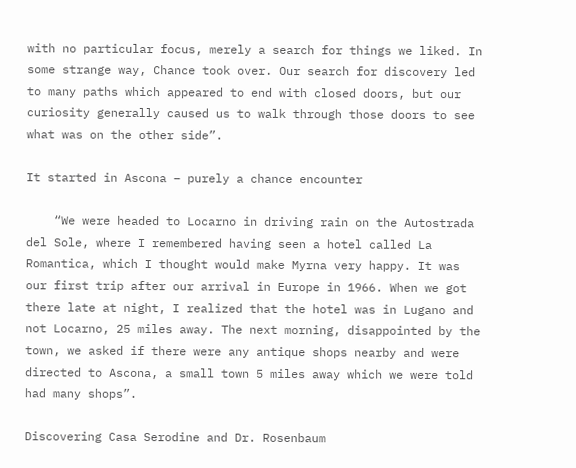with no particular focus, merely a search for things we liked. In some strange way, Chance took over. Our search for discovery led to many paths which appeared to end with closed doors, but our curiosity generally caused us to walk through those doors to see what was on the other side”.

It started in Ascona – purely a chance encounter

    “We were headed to Locarno in driving rain on the Autostrada del Sole, where I remembered having seen a hotel called La Romantica, which I thought would make Myrna very happy. It was our first trip after our arrival in Europe in 1966. When we got there late at night, I realized that the hotel was in Lugano and not Locarno, 25 miles away. The next morning, disappointed by the town, we asked if there were any antique shops nearby and were directed to Ascona, a small town 5 miles away which we were told had many shops”.

Discovering Casa Serodine and Dr. Rosenbaum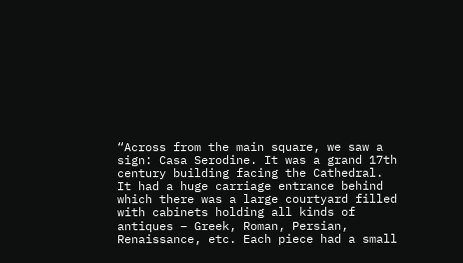“Across from the main square, we saw a sign: Casa Serodine. It was a grand 17th century building facing the Cathedral. It had a huge carriage entrance behind which there was a large courtyard filled with cabinets holding all kinds of antiques – Greek, Roman, Persian, Renaissance, etc. Each piece had a small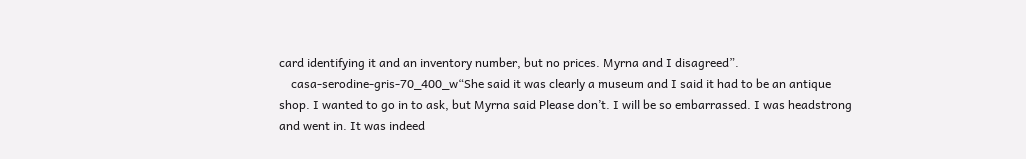card identifying it and an inventory number, but no prices. Myrna and I disagreed”.
    casa-serodine-gris-70_400_w“She said it was clearly a museum and I said it had to be an antique shop. I wanted to go in to ask, but Myrna said Please don’t. I will be so embarrassed. I was headstrong and went in. It was indeed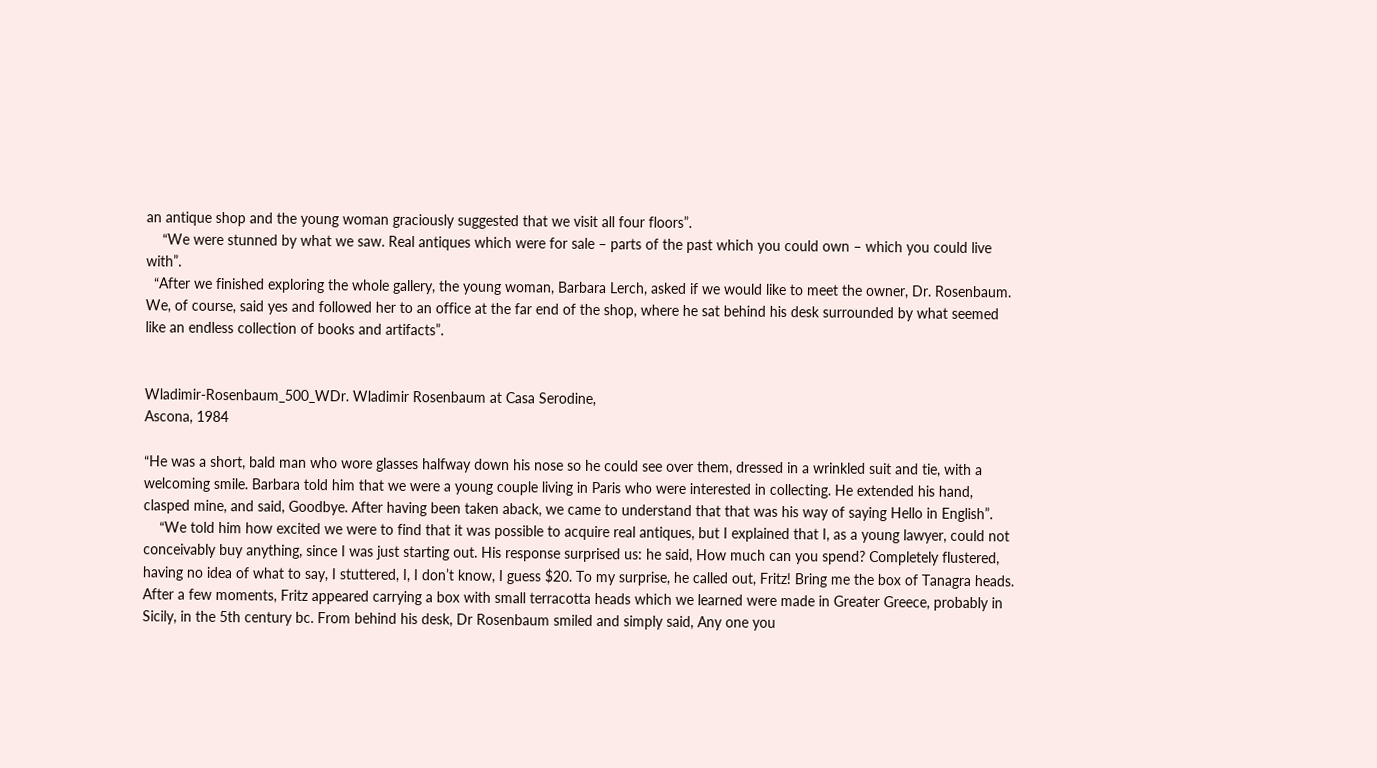an antique shop and the young woman graciously suggested that we visit all four floors”.
    “We were stunned by what we saw. Real antiques which were for sale – parts of the past which you could own – which you could live with”.
  “After we finished exploring the whole gallery, the young woman, Barbara Lerch, asked if we would like to meet the owner, Dr. Rosenbaum. We, of course, said yes and followed her to an office at the far end of the shop, where he sat behind his desk surrounded by what seemed like an endless collection of books and artifacts”.


Wladimir-Rosenbaum_500_WDr. Wladimir Rosenbaum at Casa Serodine,
Ascona, 1984

“He was a short, bald man who wore glasses halfway down his nose so he could see over them, dressed in a wrinkled suit and tie, with a welcoming smile. Barbara told him that we were a young couple living in Paris who were interested in collecting. He extended his hand, clasped mine, and said, Goodbye. After having been taken aback, we came to understand that that was his way of saying Hello in English”.
    “We told him how excited we were to find that it was possible to acquire real antiques, but I explained that I, as a young lawyer, could not conceivably buy anything, since I was just starting out. His response surprised us: he said, How much can you spend? Completely flustered, having no idea of what to say, I stuttered, I, I don’t know, I guess $20. To my surprise, he called out, Fritz! Bring me the box of Tanagra heads. After a few moments, Fritz appeared carrying a box with small terracotta heads which we learned were made in Greater Greece, probably in Sicily, in the 5th century bc. From behind his desk, Dr Rosenbaum smiled and simply said, Any one you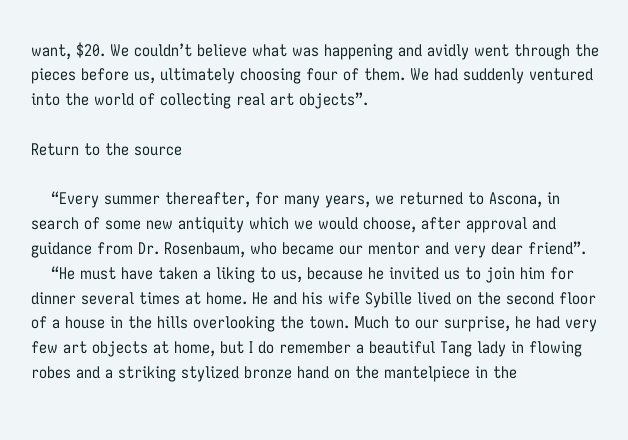want, $20. We couldn’t believe what was happening and avidly went through the pieces before us, ultimately choosing four of them. We had suddenly ventured into the world of collecting real art objects”.

Return to the source

    “Every summer thereafter, for many years, we returned to Ascona, in search of some new antiquity which we would choose, after approval and guidance from Dr. Rosenbaum, who became our mentor and very dear friend”.
    “He must have taken a liking to us, because he invited us to join him for dinner several times at home. He and his wife Sybille lived on the second floor of a house in the hills overlooking the town. Much to our surprise, he had very few art objects at home, but I do remember a beautiful Tang lady in flowing robes and a striking stylized bronze hand on the mantelpiece in the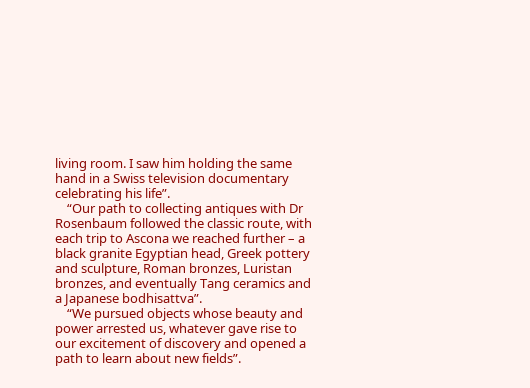living room. I saw him holding the same hand in a Swiss television documentary celebrating his life”.
    “Our path to collecting antiques with Dr Rosenbaum followed the classic route, with each trip to Ascona we reached further – a black granite Egyptian head, Greek pottery and sculpture, Roman bronzes, Luristan bronzes, and eventually Tang ceramics and a Japanese bodhisattva”.
    “We pursued objects whose beauty and power arrested us, whatever gave rise to our excitement of discovery and opened a path to learn about new fields”.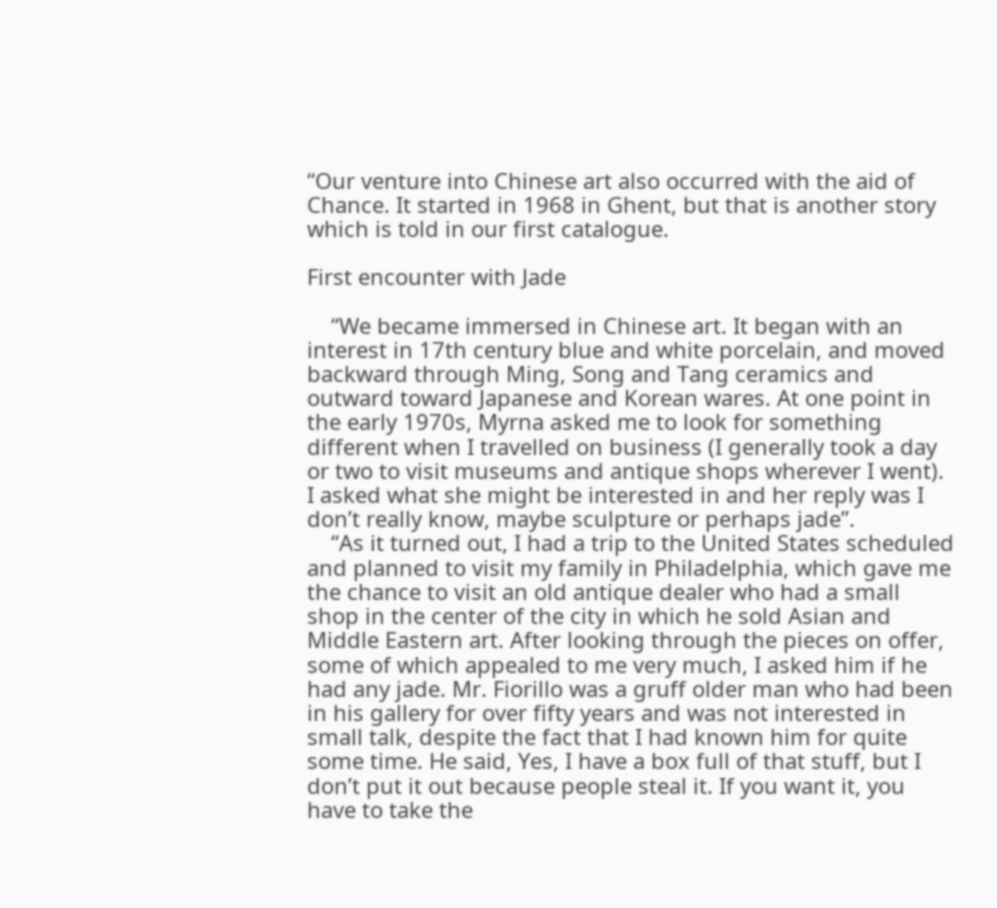“Our venture into Chinese art also occurred with the aid of Chance. It started in 1968 in Ghent, but that is another story which is told in our first catalogue.

First encounter with Jade

    “We became immersed in Chinese art. It began with an interest in 17th century blue and white porcelain, and moved backward through Ming, Song and Tang ceramics and outward toward Japanese and Korean wares. At one point in the early 1970s, Myrna asked me to look for something different when I travelled on business (I generally took a day or two to visit museums and antique shops wherever I went). I asked what she might be interested in and her reply was I don’t really know, maybe sculpture or perhaps jade”.
    “As it turned out, I had a trip to the United States scheduled and planned to visit my family in Philadelphia, which gave me the chance to visit an old antique dealer who had a small shop in the center of the city in which he sold Asian and Middle Eastern art. After looking through the pieces on offer, some of which appealed to me very much, I asked him if he had any jade. Mr. Fiorillo was a gruff older man who had been in his gallery for over fifty years and was not interested in small talk, despite the fact that I had known him for quite some time. He said, Yes, I have a box full of that stuff, but I don’t put it out because people steal it. If you want it, you have to take the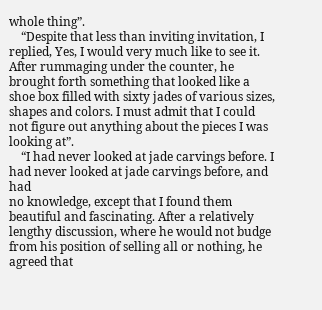whole thing”.
    “Despite that less than inviting invitation, I replied, Yes, I would very much like to see it. After rummaging under the counter, he brought forth something that looked like a shoe box filled with sixty jades of various sizes, shapes and colors. I must admit that I could not figure out anything about the pieces I was looking at”.
    “I had never looked at jade carvings before. I had never looked at jade carvings before, and had
no knowledge, except that I found them beautiful and fascinating. After a relatively lengthy discussion, where he would not budge from his position of selling all or nothing, he agreed that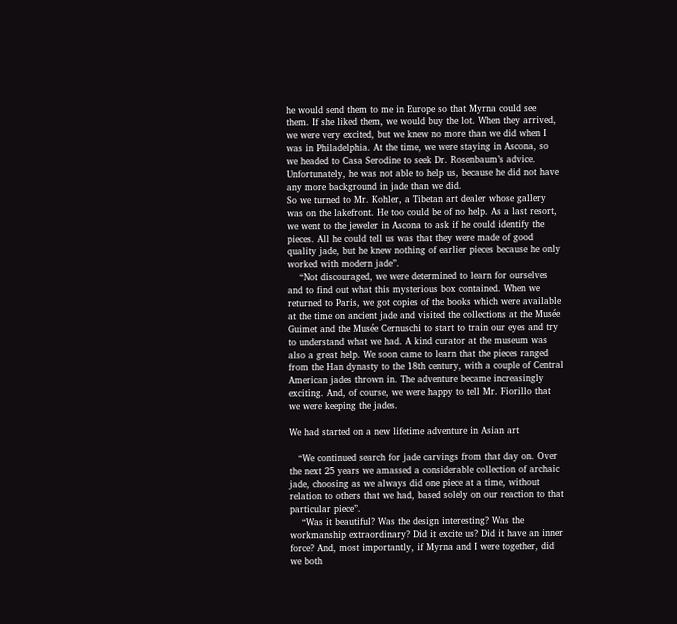he would send them to me in Europe so that Myrna could see them. If she liked them, we would buy the lot. When they arrived, we were very excited, but we knew no more than we did when I was in Philadelphia. At the time, we were staying in Ascona, so we headed to Casa Serodine to seek Dr. Rosenbaum’s advice. Unfortunately, he was not able to help us, because he did not have any more background in jade than we did.
So we turned to Mr. Kohler, a Tibetan art dealer whose gallery was on the lakefront. He too could be of no help. As a last resort, we went to the jeweler in Ascona to ask if he could identify the pieces. All he could tell us was that they were made of good quality jade, but he knew nothing of earlier pieces because he only worked with modern jade”.
    “Not discouraged, we were determined to learn for ourselves and to find out what this mysterious box contained. When we returned to Paris, we got copies of the books which were available at the time on ancient jade and visited the collections at the Musée Guimet and the Musée Cernuschi to start to train our eyes and try to understand what we had. A kind curator at the museum was also a great help. We soon came to learn that the pieces ranged from the Han dynasty to the 18th century, with a couple of Central American jades thrown in. The adventure became increasingly exciting. And, of course, we were happy to tell Mr. Fiorillo that we were keeping the jades.

We had started on a new lifetime adventure in Asian art

   “We continued search for jade carvings from that day on. Over the next 25 years we amassed a considerable collection of archaic jade, choosing as we always did one piece at a time, without relation to others that we had, based solely on our reaction to that particular piece”.
    “Was it beautiful? Was the design interesting? Was the workmanship extraordinary? Did it excite us? Did it have an inner force? And, most importantly, if Myrna and I were together, did we both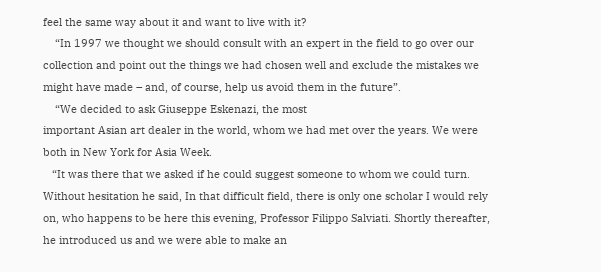feel the same way about it and want to live with it?
    “In 1997 we thought we should consult with an expert in the field to go over our collection and point out the things we had chosen well and exclude the mistakes we might have made – and, of course, help us avoid them in the future”.
    “We decided to ask Giuseppe Eskenazi, the most
important Asian art dealer in the world, whom we had met over the years. We were both in New York for Asia Week.
   “It was there that we asked if he could suggest someone to whom we could turn. Without hesitation he said, In that difficult field, there is only one scholar I would rely on, who happens to be here this evening, Professor Filippo Salviati. Shortly thereafter, he introduced us and we were able to make an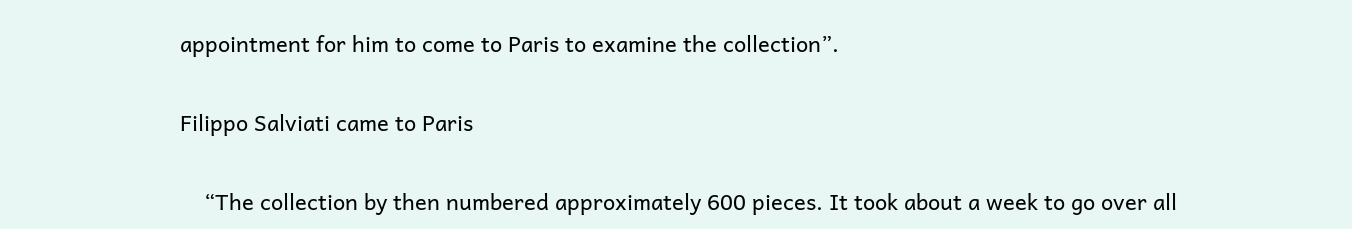appointment for him to come to Paris to examine the collection”.

Filippo Salviati came to Paris

    “The collection by then numbered approximately 600 pieces. It took about a week to go over all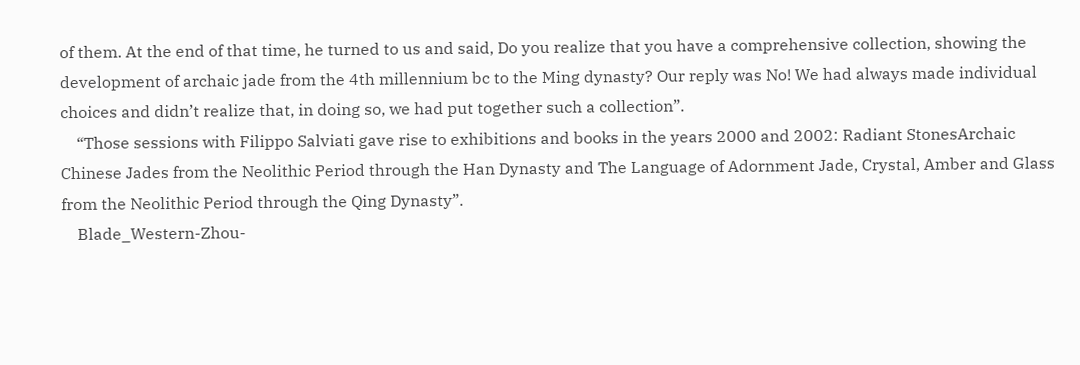of them. At the end of that time, he turned to us and said, Do you realize that you have a comprehensive collection, showing the development of archaic jade from the 4th millennium bc to the Ming dynasty? Our reply was No! We had always made individual choices and didn’t realize that, in doing so, we had put together such a collection”.
    “Those sessions with Filippo Salviati gave rise to exhibitions and books in the years 2000 and 2002: Radiant StonesArchaic Chinese Jades from the Neolithic Period through the Han Dynasty and The Language of Adornment Jade, Crystal, Amber and Glass from the Neolithic Period through the Qing Dynasty”.
    Blade_Western-Zhou-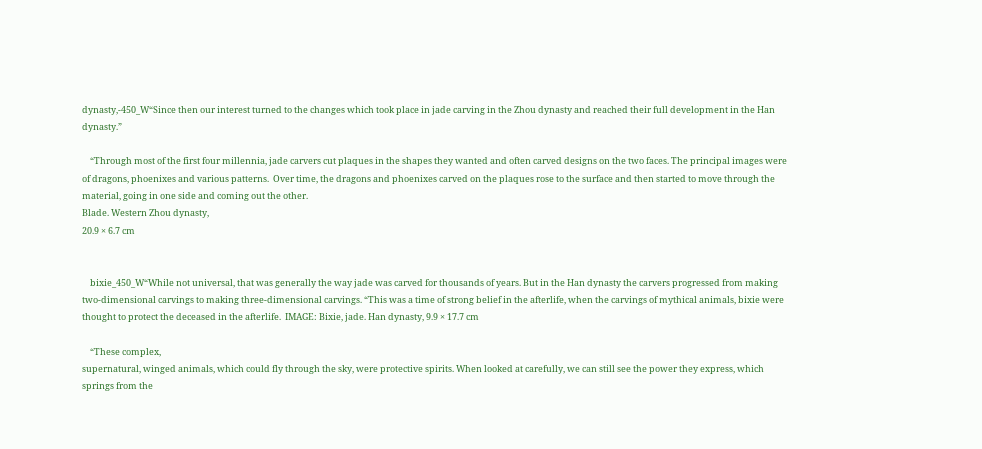dynasty,-450_W“Since then our interest turned to the changes which took place in jade carving in the Zhou dynasty and reached their full development in the Han dynasty.”

    “Through most of the first four millennia, jade carvers cut plaques in the shapes they wanted and often carved designs on the two faces. The principal images were of dragons, phoenixes and various patterns.  Over time, the dragons and phoenixes carved on the plaques rose to the surface and then started to move through the material, going in one side and coming out the other.
Blade. Western Zhou dynasty,
20.9 × 6.7 cm


    bixie_450_W“While not universal, that was generally the way jade was carved for thousands of years. But in the Han dynasty the carvers progressed from making two-dimensional carvings to making three-dimensional carvings. “This was a time of strong belief in the afterlife, when the carvings of mythical animals, bixie were thought to protect the deceased in the afterlife.  IMAGE: Bixie, jade. Han dynasty, 9.9 × 17.7 cm

    “These complex,
supernatural, winged animals, which could fly through the sky, were protective spirits. When looked at carefully, we can still see the power they express, which springs from the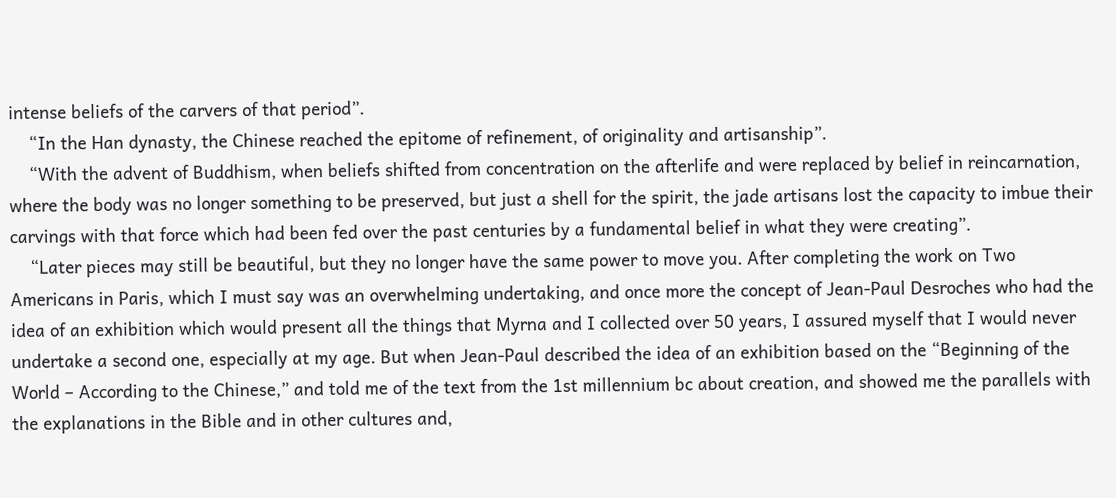intense beliefs of the carvers of that period”.
    “In the Han dynasty, the Chinese reached the epitome of refinement, of originality and artisanship”.
    “With the advent of Buddhism, when beliefs shifted from concentration on the afterlife and were replaced by belief in reincarnation, where the body was no longer something to be preserved, but just a shell for the spirit, the jade artisans lost the capacity to imbue their carvings with that force which had been fed over the past centuries by a fundamental belief in what they were creating”.
    “Later pieces may still be beautiful, but they no longer have the same power to move you. After completing the work on Two Americans in Paris, which I must say was an overwhelming undertaking, and once more the concept of Jean-Paul Desroches who had the idea of an exhibition which would present all the things that Myrna and I collected over 50 years, I assured myself that I would never undertake a second one, especially at my age. But when Jean-Paul described the idea of an exhibition based on the “Beginning of the World – According to the Chinese,” and told me of the text from the 1st millennium bc about creation, and showed me the parallels with the explanations in the Bible and in other cultures and,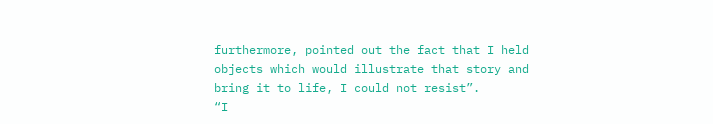furthermore, pointed out the fact that I held objects which would illustrate that story and bring it to life, I could not resist”.
“I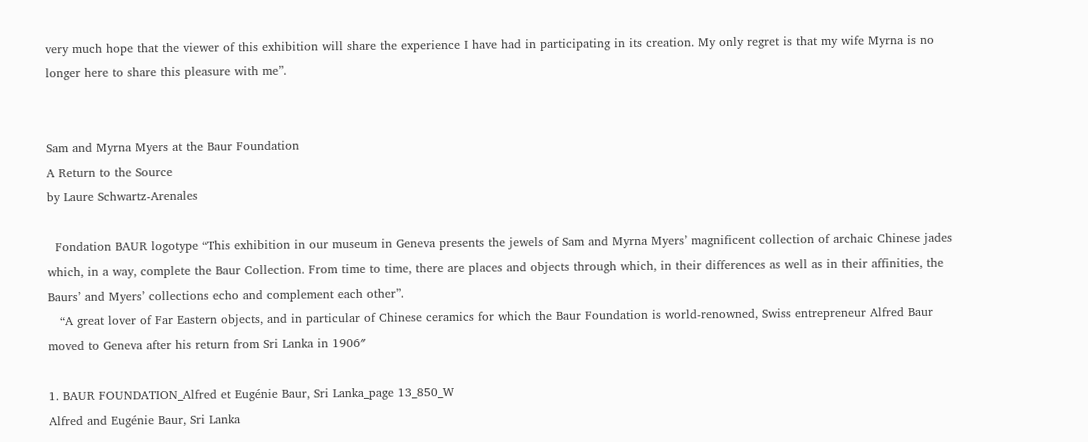very much hope that the viewer of this exhibition will share the experience I have had in participating in its creation. My only regret is that my wife Myrna is no longer here to share this pleasure with me”.


Sam and Myrna Myers at the Baur Foundation
A Return to the Source
by Laure Schwartz-Arenales

  Fondation BAUR logotype “This exhibition in our museum in Geneva presents the jewels of Sam and Myrna Myers’ magnificent collection of archaic Chinese jades which, in a way, complete the Baur Collection. From time to time, there are places and objects through which, in their differences as well as in their affinities, the Baurs’ and Myers’ collections echo and complement each other”.
   “A great lover of Far Eastern objects, and in particular of Chinese ceramics for which the Baur Foundation is world-renowned, Swiss entrepreneur Alfred Baur moved to Geneva after his return from Sri Lanka in 1906″

1. BAUR FOUNDATION_Alfred et Eugénie Baur, Sri Lanka_page 13_850_W
Alfred and Eugénie Baur, Sri Lanka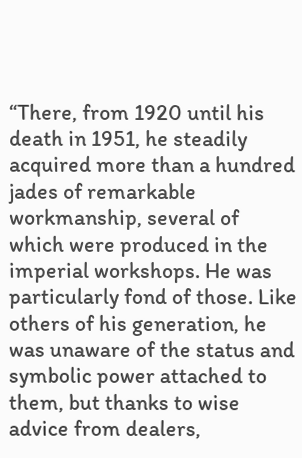“There, from 1920 until his death in 1951, he steadily acquired more than a hundred jades of remarkable workmanship, several of which were produced in the imperial workshops. He was particularly fond of those. Like others of his generation, he was unaware of the status and symbolic power attached to them, but thanks to wise advice from dealers,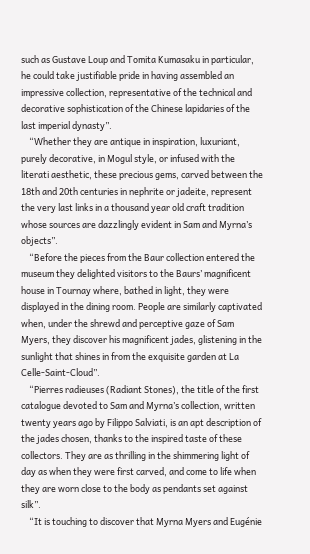such as Gustave Loup and Tomita Kumasaku in particular, he could take justifiable pride in having assembled an impressive collection, representative of the technical and decorative sophistication of the Chinese lapidaries of the last imperial dynasty”.
    “Whether they are antique in inspiration, luxuriant, purely decorative, in Mogul style, or infused with the literati aesthetic, these precious gems, carved between the 18th and 20th centuries in nephrite or jadeite, represent the very last links in a thousand year old craft tradition whose sources are dazzlingly evident in Sam and Myrna’s objects”.
    “Before the pieces from the Baur collection entered the museum they delighted visitors to the Baurs’ magnificent house in Tournay where, bathed in light, they were displayed in the dining room. People are similarly captivated when, under the shrewd and perceptive gaze of Sam Myers, they discover his magnificent jades, glistening in the sunlight that shines in from the exquisite garden at La Celle-Saint-Cloud”.
    “Pierres radieuses (Radiant Stones), the title of the first catalogue devoted to Sam and Myrna’s collection, written twenty years ago by Filippo Salviati, is an apt description of the jades chosen, thanks to the inspired taste of these collectors. They are as thrilling in the shimmering light of day as when they were first carved, and come to life when they are worn close to the body as pendants set against silk”.
    “It is touching to discover that Myrna Myers and Eugénie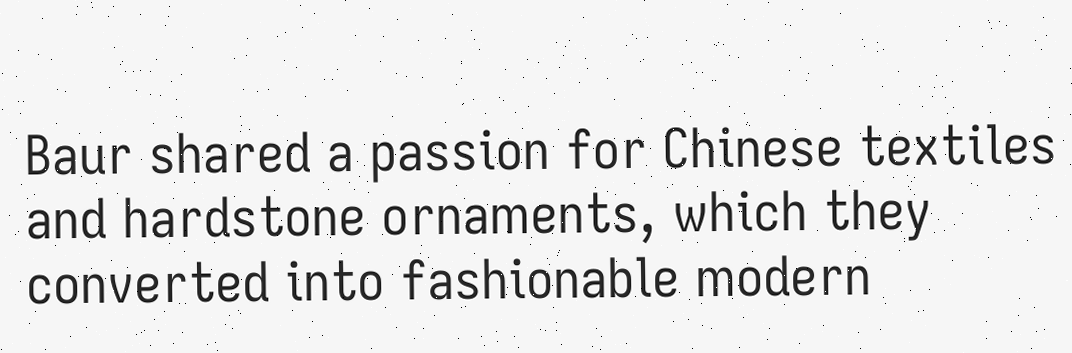Baur shared a passion for Chinese textiles and hardstone ornaments, which they converted into fashionable modern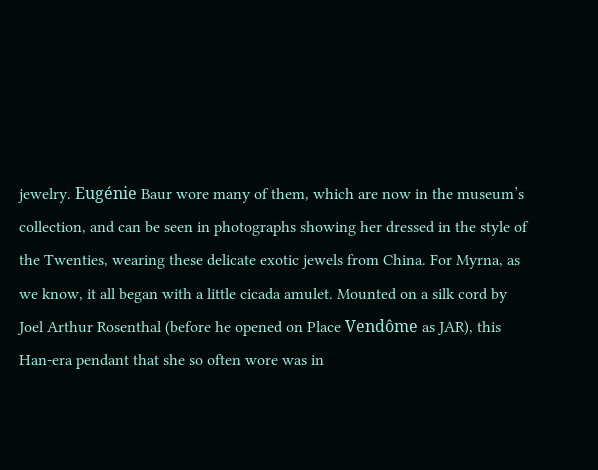jewelry. Eugénie Baur wore many of them, which are now in the museum’s collection, and can be seen in photographs showing her dressed in the style of the Twenties, wearing these delicate exotic jewels from China. For Myrna, as we know, it all began with a little cicada amulet. Mounted on a silk cord by Joel Arthur Rosenthal (before he opened on Place Vendôme as JAR), this Han-era pendant that she so often wore was in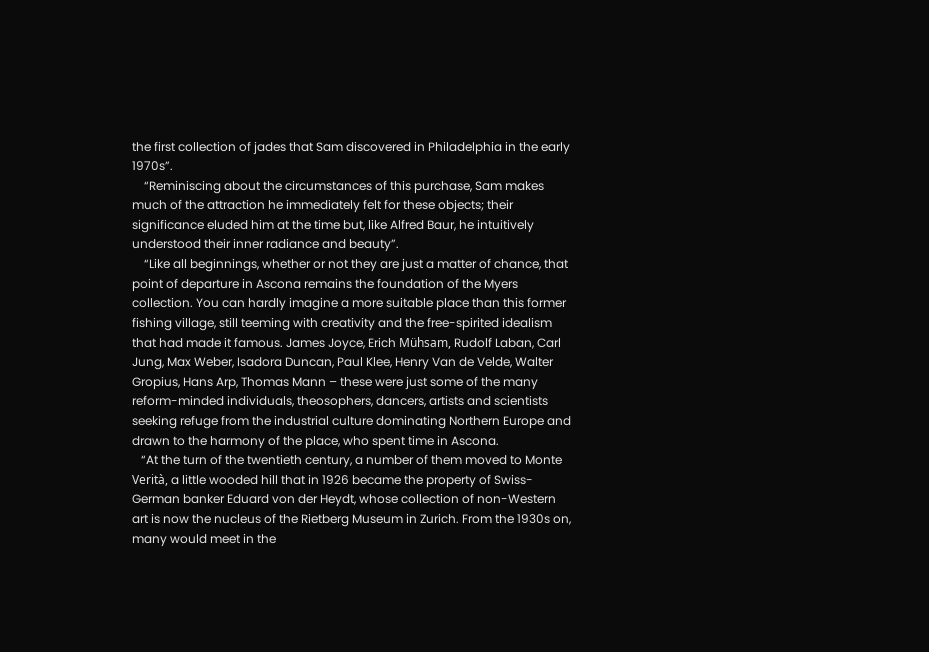the first collection of jades that Sam discovered in Philadelphia in the early 1970s”.
    “Reminiscing about the circumstances of this purchase, Sam makes much of the attraction he immediately felt for these objects; their significance eluded him at the time but, like Alfred Baur, he intuitively understood their inner radiance and beauty”.
    “Like all beginnings, whether or not they are just a matter of chance, that point of departure in Ascona remains the foundation of the Myers collection. You can hardly imagine a more suitable place than this former fishing village, still teeming with creativity and the free-spirited idealism that had made it famous. James Joyce, Erich Mühsam, Rudolf Laban, Carl Jung, Max Weber, Isadora Duncan, Paul Klee, Henry Van de Velde, Walter Gropius, Hans Arp, Thomas Mann – these were just some of the many reform-minded individuals, theosophers, dancers, artists and scientists seeking refuge from the industrial culture dominating Northern Europe and drawn to the harmony of the place, who spent time in Ascona.
   “At the turn of the twentieth century, a number of them moved to Monte Verità, a little wooded hill that in 1926 became the property of Swiss-German banker Eduard von der Heydt, whose collection of non-Western art is now the nucleus of the Rietberg Museum in Zurich. From the 1930s on, many would meet in the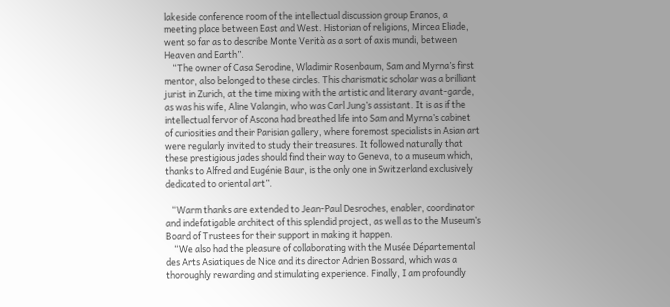lakeside conference room of the intellectual discussion group Eranos, a meeting place between East and West. Historian of religions, Mircea Eliade, went so far as to describe Monte Verità as a sort of axis mundi, between Heaven and Earth”.
    “The owner of Casa Serodine, Wladimir Rosenbaum, Sam and Myrna’s first mentor, also belonged to these circles. This charismatic scholar was a brilliant jurist in Zurich, at the time mixing with the artistic and literary avant-garde, as was his wife, Aline Valangin, who was Carl Jung’s assistant. It is as if the intellectual fervor of Ascona had breathed life into Sam and Myrna’s cabinet of curiosities and their Parisian gallery, where foremost specialists in Asian art were regularly invited to study their treasures. It followed naturally that these prestigious jades should find their way to Geneva, to a museum which, thanks to Alfred and Eugénie Baur, is the only one in Switzerland exclusively dedicated to oriental art”.

   “Warm thanks are extended to Jean-Paul Desroches, enabler, coordinator and indefatigable architect of this splendid project, as well as to the Museum’s Board of Trustees for their support in making it happen.
    “We also had the pleasure of collaborating with the Musée Départemental des Arts Asiatiques de Nice and its director Adrien Bossard, which was a thoroughly rewarding and stimulating experience. Finally, I am profoundly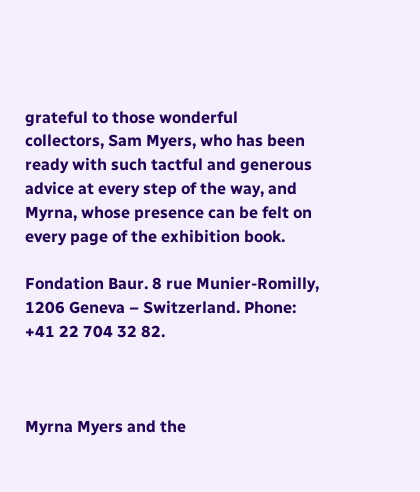grateful to those wonderful collectors, Sam Myers, who has been ready with such tactful and generous advice at every step of the way, and Myrna, whose presence can be felt on every page of the exhibition book.

Fondation Baur. 8 rue Munier-Romilly, 1206 Geneva – Switzerland. Phone: +41 22 704 32 82.



Myrna Myers and the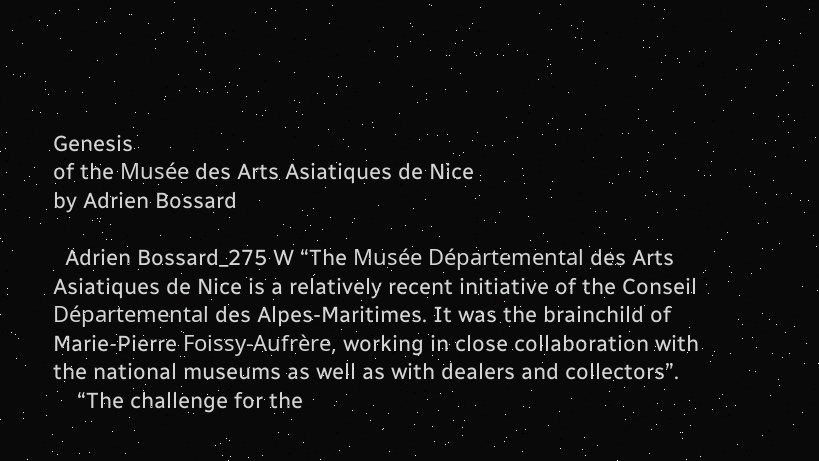Genesis
of the Musée des Arts Asiatiques de Nice
by Adrien Bossard

  Adrien Bossard_275 W “The Musée Départemental des Arts Asiatiques de Nice is a relatively recent initiative of the Conseil Départemental des Alpes-Maritimes. It was the brainchild of Marie-Pierre Foissy-Aufrère, working in close collaboration with the national museums as well as with dealers and collectors”.
    “The challenge for the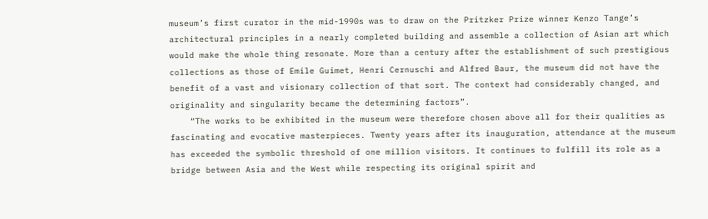museum’s first curator in the mid-1990s was to draw on the Pritzker Prize winner Kenzo Tange’s architectural principles in a nearly completed building and assemble a collection of Asian art which would make the whole thing resonate. More than a century after the establishment of such prestigious collections as those of Emile Guimet, Henri Cernuschi and Alfred Baur, the museum did not have the benefit of a vast and visionary collection of that sort. The context had considerably changed, and originality and singularity became the determining factors”.
    “The works to be exhibited in the museum were therefore chosen above all for their qualities as fascinating and evocative masterpieces. Twenty years after its inauguration, attendance at the museum has exceeded the symbolic threshold of one million visitors. It continues to fulfill its role as a bridge between Asia and the West while respecting its original spirit and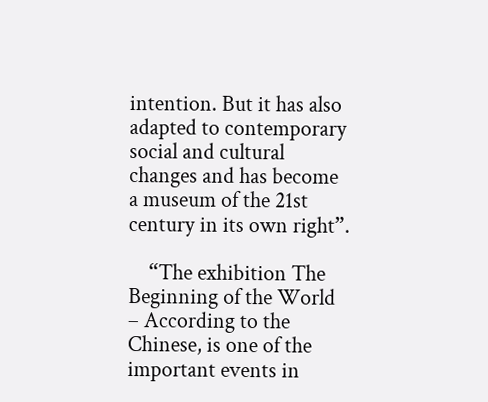intention. But it has also adapted to contemporary social and cultural changes and has become a museum of the 21st century in its own right”.

    “The exhibition The Beginning of the World – According to the Chinese, is one of the important events in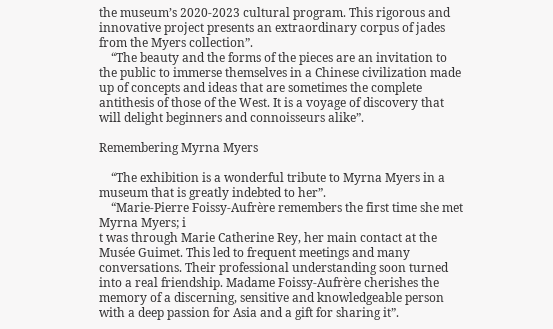the museum’s 2020-2023 cultural program. This rigorous and innovative project presents an extraordinary corpus of jades from the Myers collection”.
    “The beauty and the forms of the pieces are an invitation to the public to immerse themselves in a Chinese civilization made up of concepts and ideas that are sometimes the complete antithesis of those of the West. It is a voyage of discovery that will delight beginners and connoisseurs alike”.

Remembering Myrna Myers

    “The exhibition is a wonderful tribute to Myrna Myers in a museum that is greatly indebted to her”.
    “Marie-Pierre Foissy-Aufrère remembers the first time she met Myrna Myers; i
t was through Marie Catherine Rey, her main contact at the Musée Guimet. This led to frequent meetings and many conversations. Their professional understanding soon turned into a real friendship. Madame Foissy-Aufrère cherishes the memory of a discerning, sensitive and knowledgeable person with a deep passion for Asia and a gift for sharing it”.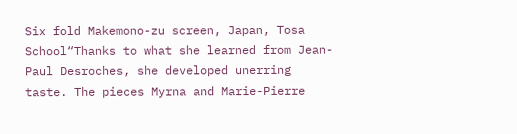Six fold Makemono-zu screen, Japan, Tosa School“Thanks to what she learned from Jean-Paul Desroches, she developed unerring taste. The pieces Myrna and Marie-Pierre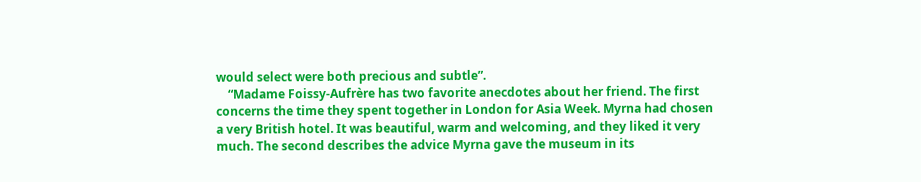would select were both precious and subtle”.
    “Madame Foissy-Aufrère has two favorite anecdotes about her friend. The first concerns the time they spent together in London for Asia Week. Myrna had chosen a very British hotel. It was beautiful, warm and welcoming, and they liked it very much. The second describes the advice Myrna gave the museum in its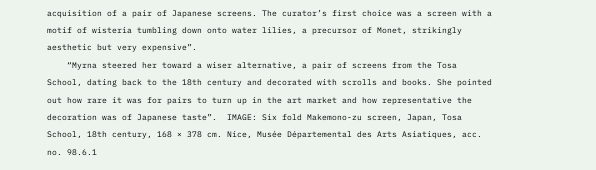acquisition of a pair of Japanese screens. The curator’s first choice was a screen with a motif of wisteria tumbling down onto water lilies, a precursor of Monet, strikingly aesthetic but very expensive”.
    “Myrna steered her toward a wiser alternative, a pair of screens from the Tosa School, dating back to the 18th century and decorated with scrolls and books. She pointed out how rare it was for pairs to turn up in the art market and how representative the decoration was of Japanese taste”.  IMAGE: Six fold Makemono-zu screen, Japan, Tosa School, 18th century, 168 × 378 cm. Nice, Musée Départemental des Arts Asiatiques, acc. no. 98.6.1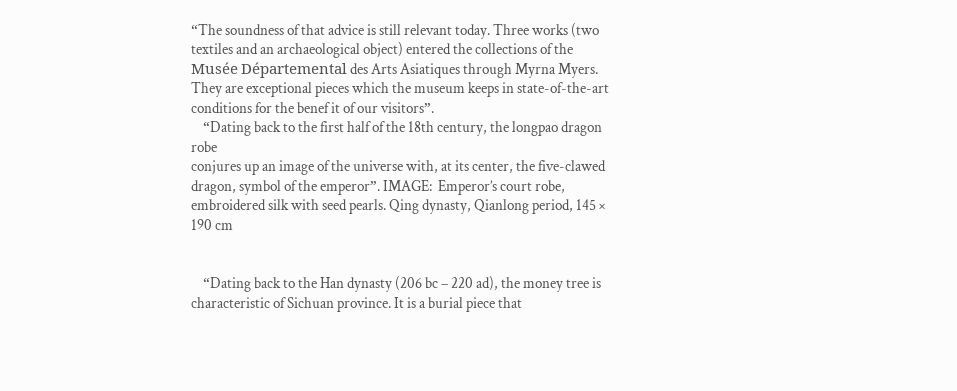“The soundness of that advice is still relevant today. Three works (two textiles and an archaeological object) entered the collections of the Musée Départemental des Arts Asiatiques through Myrna Myers. They are exceptional pieces which the museum keeps in state-of-the-art conditions for the benef it of our visitors”.
    “Dating back to the first half of the 18th century, the longpao dragon robe
conjures up an image of the universe with, at its center, the five-clawed dragon, symbol of the emperor”. IMAGE:  Emperor’s court robe, embroidered silk with seed pearls. Qing dynasty, Qianlong period, 145 × 190 cm


    “Dating back to the Han dynasty (206 bc – 220 ad), the money tree is characteristic of Sichuan province. It is a burial piece that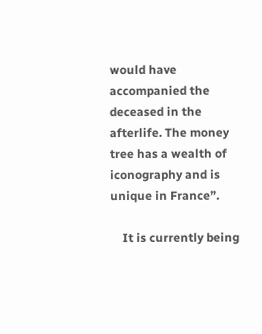would have accompanied the deceased in the afterlife. The money tree has a wealth of iconography and is unique in France”.

    It is currently being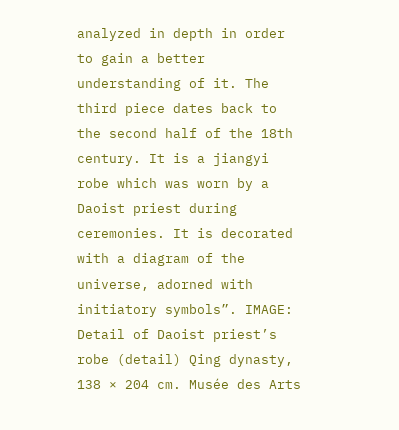analyzed in depth in order to gain a better understanding of it. The third piece dates back to the second half of the 18th century. It is a jiangyi robe which was worn by a Daoist priest during ceremonies. It is decorated with a diagram of the universe, adorned with initiatory symbols”. IMAGE: Detail of Daoist priest’s robe (detail) Qing dynasty, 138 × 204 cm. Musée des Arts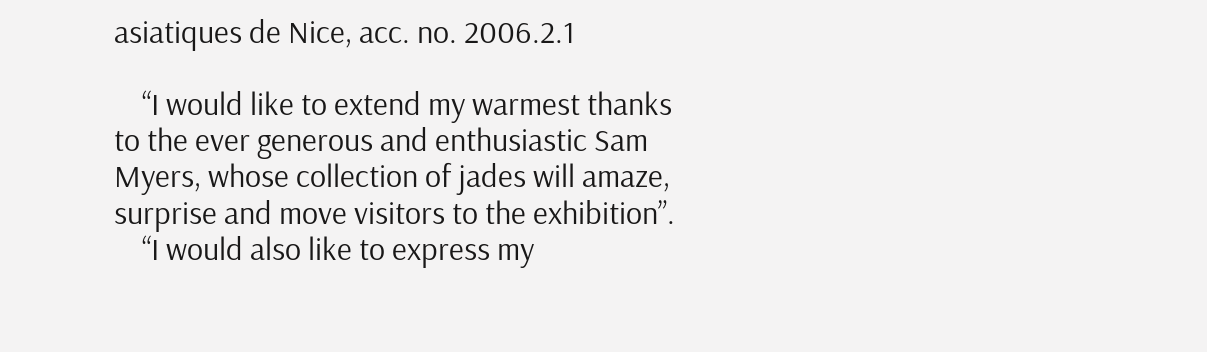asiatiques de Nice, acc. no. 2006.2.1

    “I would like to extend my warmest thanks to the ever generous and enthusiastic Sam Myers, whose collection of jades will amaze, surprise and move visitors to the exhibition”.
    “I would also like to express my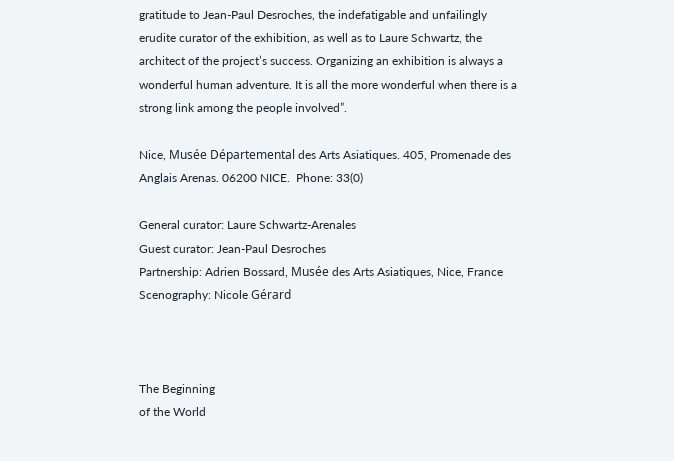gratitude to Jean-Paul Desroches, the indefatigable and unfailingly erudite curator of the exhibition, as well as to Laure Schwartz, the architect of the project’s success. Organizing an exhibition is always a wonderful human adventure. It is all the more wonderful when there is a strong link among the people involved”.

Nice, Musée Départemental des Arts Asiatiques. 405, Promenade des Anglais Arenas. 06200 NICE.  Phone: 33(0)

General curator: Laure Schwartz-Arenales
Guest curator: Jean-Paul Desroches
Partnership: Adrien Bossard, Musée des Arts Asiatiques, Nice, France
Scenography: Nicole Gérard



The Beginning
of the World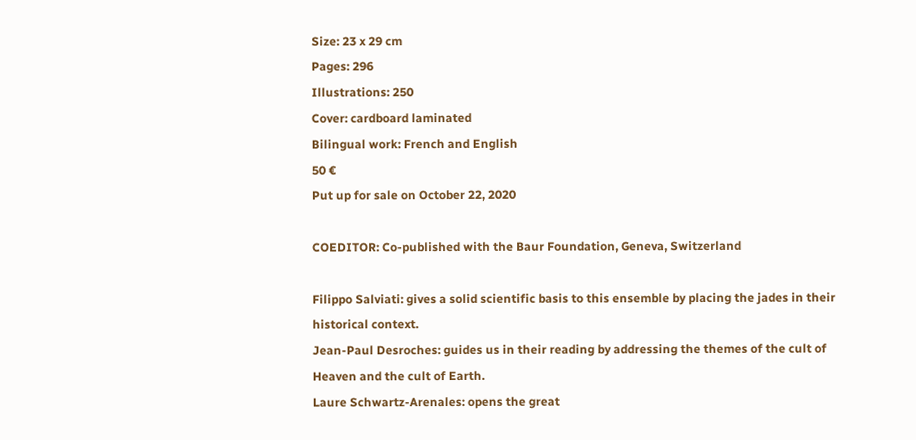Size: 23 x 29 cm
Pages: 296
Illustrations: 250
Cover: cardboard laminated
Bilingual work: French and English
50 €
Put up for sale on October 22, 2020

COEDITOR: Co-published with the Baur Foundation, Geneva, Switzerland

Filippo Salviati: gives a solid scientific basis to this ensemble by placing the jades in their historical context.
Jean-Paul Desroches: guides us in their reading by addressing the themes of the cult of Heaven and the cult of Earth.
Laure Schwartz-Arenales: opens the great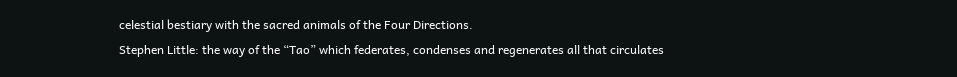celestial bestiary with the sacred animals of the Four Directions.
Stephen Little: the way of the “Tao” which federates, condenses and regenerates all that circulates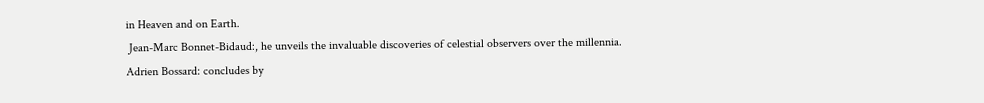in Heaven and on Earth.
 Jean-Marc Bonnet-Bidaud:, he unveils the invaluable discoveries of celestial observers over the millennia.
Adrien Bossard: concludes by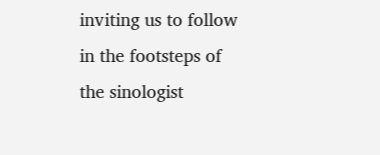inviting us to follow in the footsteps of the sinologist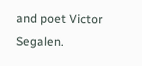and poet Victor Segalen.